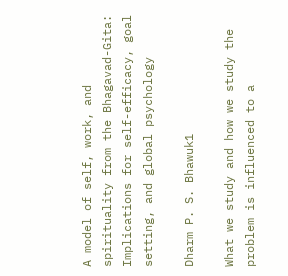A model of self, work, and spirituality from the Bhagavad-Gita: Implications for self-efficacy, goal setting, and global psychology

Dharm P. S. Bhawuk1

What we study and how we study the problem is influenced to a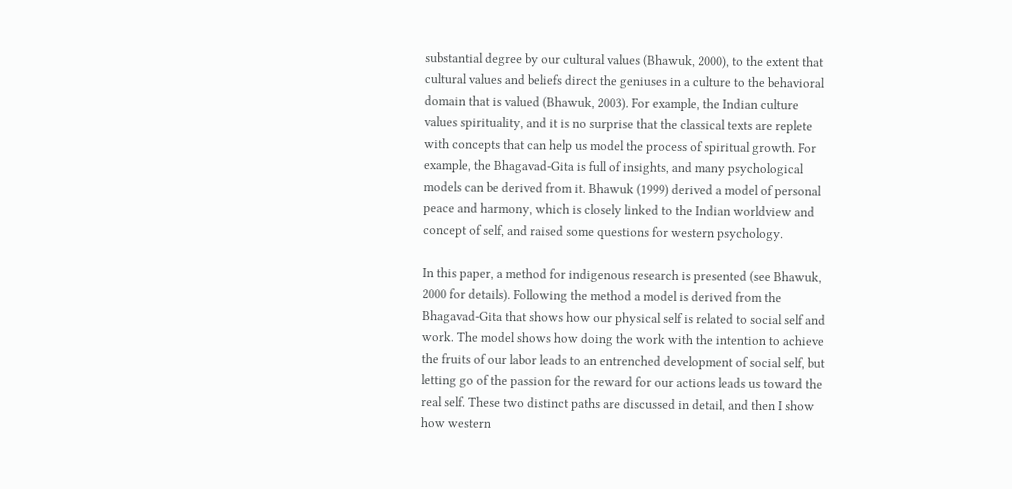substantial degree by our cultural values (Bhawuk, 2000), to the extent that cultural values and beliefs direct the geniuses in a culture to the behavioral domain that is valued (Bhawuk, 2003). For example, the Indian culture values spirituality, and it is no surprise that the classical texts are replete with concepts that can help us model the process of spiritual growth. For example, the Bhagavad-Gita is full of insights, and many psychological models can be derived from it. Bhawuk (1999) derived a model of personal peace and harmony, which is closely linked to the Indian worldview and concept of self, and raised some questions for western psychology.

In this paper, a method for indigenous research is presented (see Bhawuk, 2000 for details). Following the method a model is derived from the Bhagavad-Gita that shows how our physical self is related to social self and work. The model shows how doing the work with the intention to achieve the fruits of our labor leads to an entrenched development of social self, but letting go of the passion for the reward for our actions leads us toward the real self. These two distinct paths are discussed in detail, and then I show how western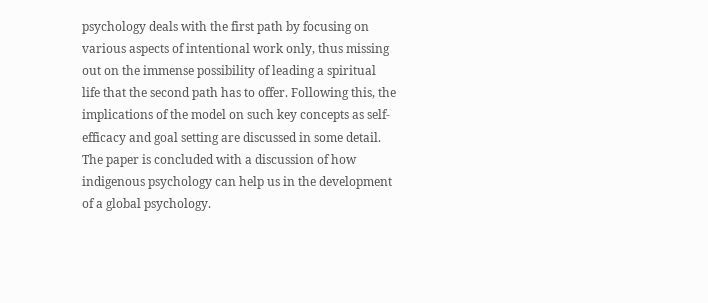psychology deals with the first path by focusing on various aspects of intentional work only, thus missing out on the immense possibility of leading a spiritual life that the second path has to offer. Following this, the implications of the model on such key concepts as self-efficacy and goal setting are discussed in some detail. The paper is concluded with a discussion of how indigenous psychology can help us in the development of a global psychology.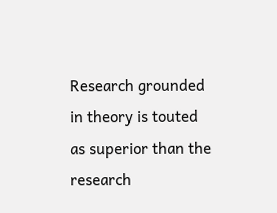Research grounded in theory is touted as superior than the research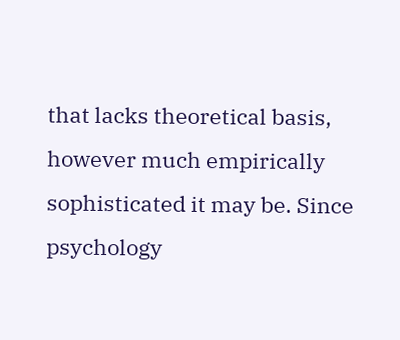that lacks theoretical basis, however much empirically sophisticated it may be. Since psychology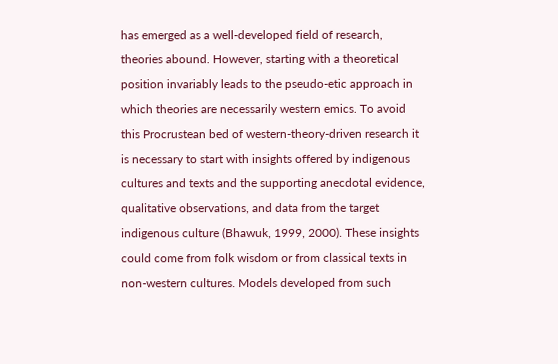has emerged as a well-developed field of research, theories abound. However, starting with a theoretical position invariably leads to the pseudo-etic approach in which theories are necessarily western emics. To avoid this Procrustean bed of western-theory-driven research it is necessary to start with insights offered by indigenous cultures and texts and the supporting anecdotal evidence, qualitative observations, and data from the target indigenous culture (Bhawuk, 1999, 2000). These insights could come from folk wisdom or from classical texts in non-western cultures. Models developed from such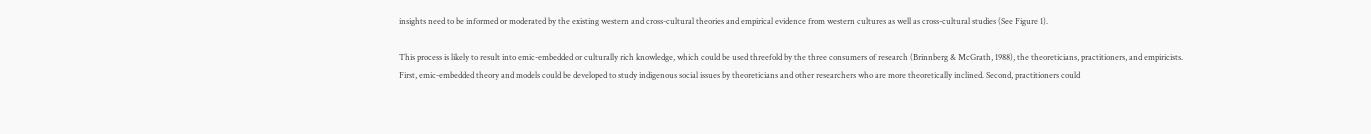insights need to be informed or moderated by the existing western and cross-cultural theories and empirical evidence from western cultures as well as cross-cultural studies (See Figure 1).

This process is likely to result into emic-embedded or culturally rich knowledge, which could be used threefold by the three consumers of research (Brinnberg & McGrath, 1988), the theoreticians, practitioners, and empiricists. First, emic-embedded theory and models could be developed to study indigenous social issues by theoreticians and other researchers who are more theoretically inclined. Second, practitioners could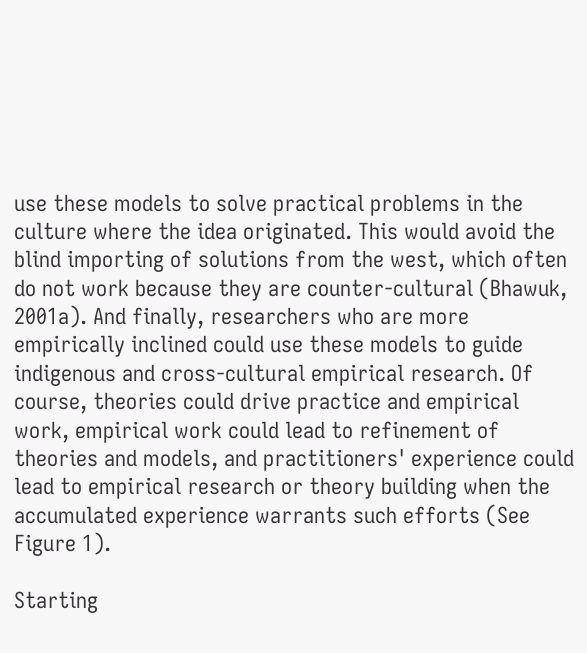use these models to solve practical problems in the culture where the idea originated. This would avoid the blind importing of solutions from the west, which often do not work because they are counter-cultural (Bhawuk, 2001a). And finally, researchers who are more empirically inclined could use these models to guide indigenous and cross-cultural empirical research. Of course, theories could drive practice and empirical work, empirical work could lead to refinement of theories and models, and practitioners' experience could lead to empirical research or theory building when the accumulated experience warrants such efforts (See Figure 1).

Starting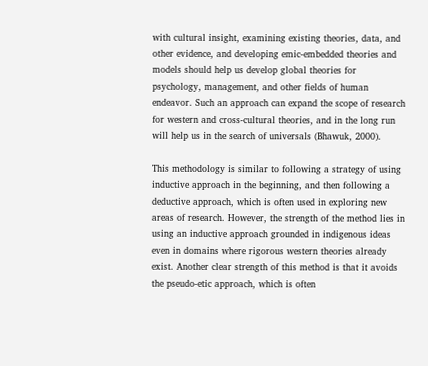with cultural insight, examining existing theories, data, and other evidence, and developing emic-embedded theories and models should help us develop global theories for psychology, management, and other fields of human endeavor. Such an approach can expand the scope of research for western and cross-cultural theories, and in the long run will help us in the search of universals (Bhawuk, 2000).

This methodology is similar to following a strategy of using inductive approach in the beginning, and then following a deductive approach, which is often used in exploring new areas of research. However, the strength of the method lies in using an inductive approach grounded in indigenous ideas even in domains where rigorous western theories already exist. Another clear strength of this method is that it avoids the pseudo-etic approach, which is often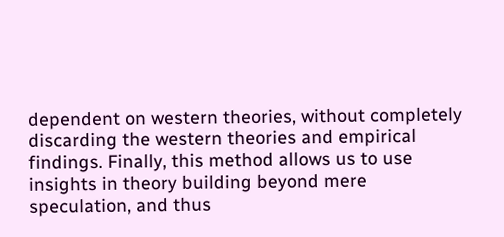dependent on western theories, without completely discarding the western theories and empirical findings. Finally, this method allows us to use insights in theory building beyond mere speculation, and thus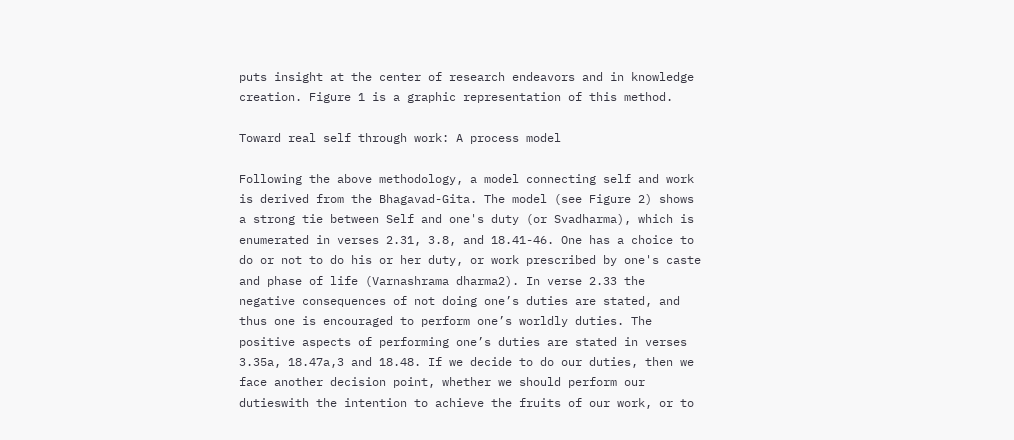puts insight at the center of research endeavors and in knowledge creation. Figure 1 is a graphic representation of this method.

Toward real self through work: A process model

Following the above methodology, a model connecting self and work is derived from the Bhagavad-Gita. The model (see Figure 2) shows a strong tie between Self and one's duty (or Svadharma), which is enumerated in verses 2.31, 3.8, and 18.41-46. One has a choice to do or not to do his or her duty, or work prescribed by one's caste and phase of life (Varnashrama dharma2). In verse 2.33 the negative consequences of not doing one’s duties are stated, and thus one is encouraged to perform one’s worldly duties. The positive aspects of performing one’s duties are stated in verses 3.35a, 18.47a,3 and 18.48. If we decide to do our duties, then we face another decision point, whether we should perform our dutieswith the intention to achieve the fruits of our work, or to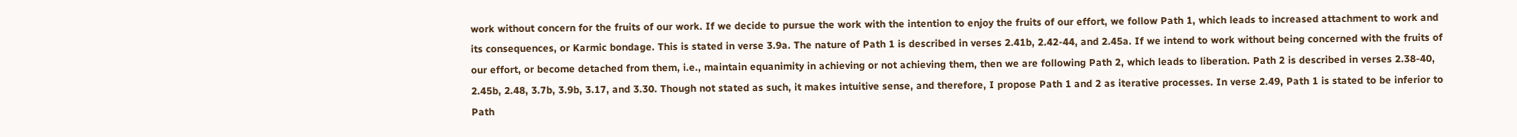work without concern for the fruits of our work. If we decide to pursue the work with the intention to enjoy the fruits of our effort, we follow Path 1, which leads to increased attachment to work and its consequences, or Karmic bondage. This is stated in verse 3.9a. The nature of Path 1 is described in verses 2.41b, 2.42-44, and 2.45a. If we intend to work without being concerned with the fruits of our effort, or become detached from them, i.e., maintain equanimity in achieving or not achieving them, then we are following Path 2, which leads to liberation. Path 2 is described in verses 2.38-40, 2.45b, 2.48, 3.7b, 3.9b, 3.17, and 3.30. Though not stated as such, it makes intuitive sense, and therefore, I propose Path 1 and 2 as iterative processes. In verse 2.49, Path 1 is stated to be inferior to Path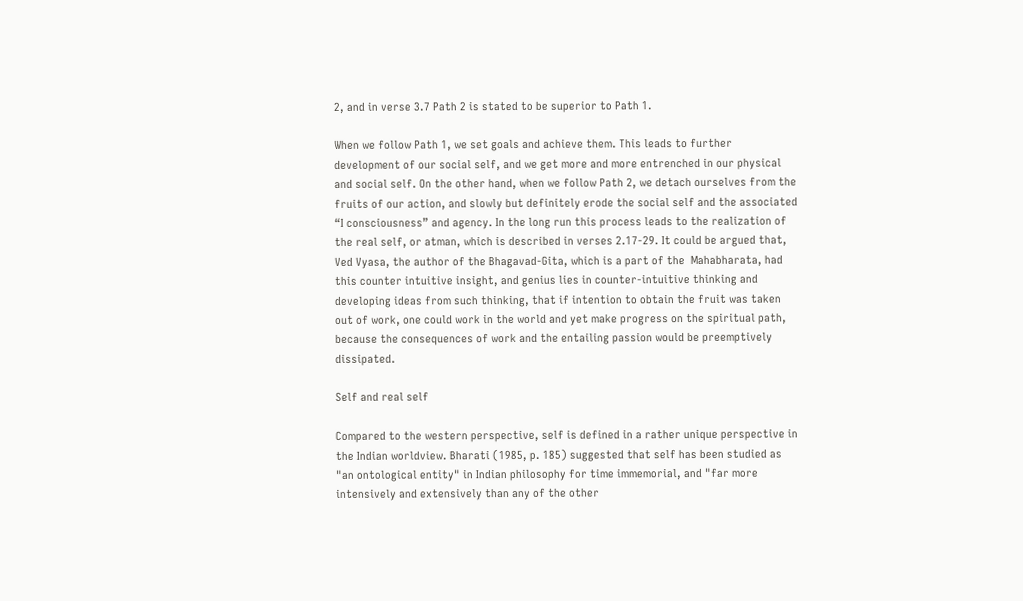2, and in verse 3.7 Path 2 is stated to be superior to Path 1.

When we follow Path 1, we set goals and achieve them. This leads to further development of our social self, and we get more and more entrenched in our physical and social self. On the other hand, when we follow Path 2, we detach ourselves from the fruits of our action, and slowly but definitely erode the social self and the associated “I consciousness” and agency. In the long run this process leads to the realization of the real self, or atman, which is described in verses 2.17-29. It could be argued that, Ved Vyasa, the author of the Bhagavad-Gita, which is a part of the  Mahabharata, had this counter intuitive insight, and genius lies in counter-intuitive thinking and developing ideas from such thinking, that if intention to obtain the fruit was taken out of work, one could work in the world and yet make progress on the spiritual path, because the consequences of work and the entailing passion would be preemptively dissipated.

Self and real self

Compared to the western perspective, self is defined in a rather unique perspective in the Indian worldview. Bharati (1985, p. 185) suggested that self has been studied as "an ontological entity" in Indian philosophy for time immemorial, and "far more intensively and extensively than any of the other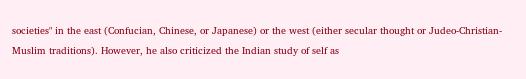societies" in the east (Confucian, Chinese, or Japanese) or the west (either secular thought or Judeo-Christian-Muslim traditions). However, he also criticized the Indian study of self as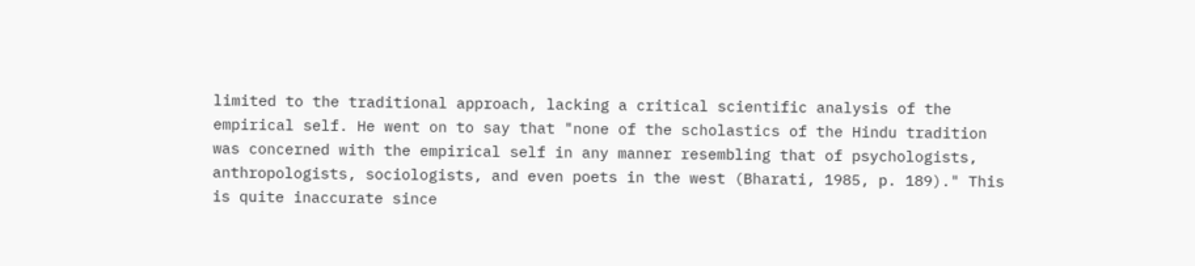limited to the traditional approach, lacking a critical scientific analysis of the empirical self. He went on to say that "none of the scholastics of the Hindu tradition was concerned with the empirical self in any manner resembling that of psychologists, anthropologists, sociologists, and even poets in the west (Bharati, 1985, p. 189)." This is quite inaccurate since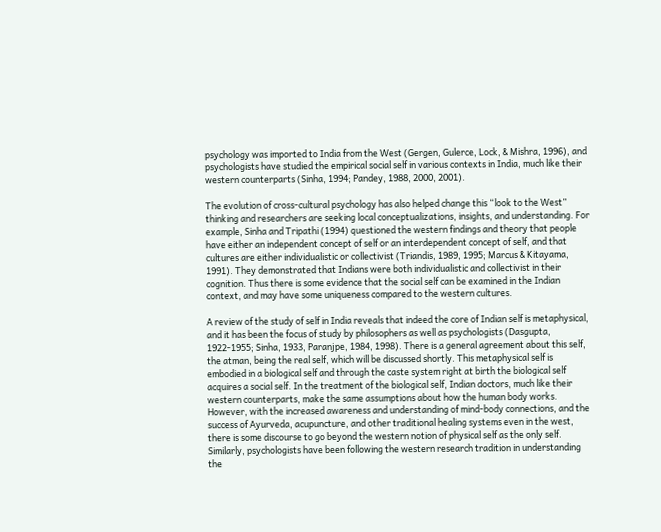psychology was imported to India from the West (Gergen, Gulerce, Lock, & Mishra, 1996), and psychologists have studied the empirical social self in various contexts in India, much like their western counterparts (Sinha, 1994; Pandey, 1988, 2000, 2001).

The evolution of cross-cultural psychology has also helped change this “look to the West” thinking and researchers are seeking local conceptualizations, insights, and understanding. For example, Sinha and Tripathi (1994) questioned the western findings and theory that people have either an independent concept of self or an interdependent concept of self, and that cultures are either individualistic or collectivist (Triandis, 1989, 1995; Marcus & Kitayama, 1991). They demonstrated that Indians were both individualistic and collectivist in their cognition. Thus there is some evidence that the social self can be examined in the Indian context, and may have some uniqueness compared to the western cultures.

A review of the study of self in India reveals that indeed the core of Indian self is metaphysical, and it has been the focus of study by philosophers as well as psychologists (Dasgupta, 1922-1955; Sinha, 1933, Paranjpe, 1984, 1998). There is a general agreement about this self, the atman, being the real self, which will be discussed shortly. This metaphysical self is embodied in a biological self and through the caste system right at birth the biological self acquires a social self. In the treatment of the biological self, Indian doctors, much like their western counterparts, make the same assumptions about how the human body works. However, with the increased awareness and understanding of mind-body connections, and the success of Ayurveda, acupuncture, and other traditional healing systems even in the west, there is some discourse to go beyond the western notion of physical self as the only self. Similarly, psychologists have been following the western research tradition in understanding the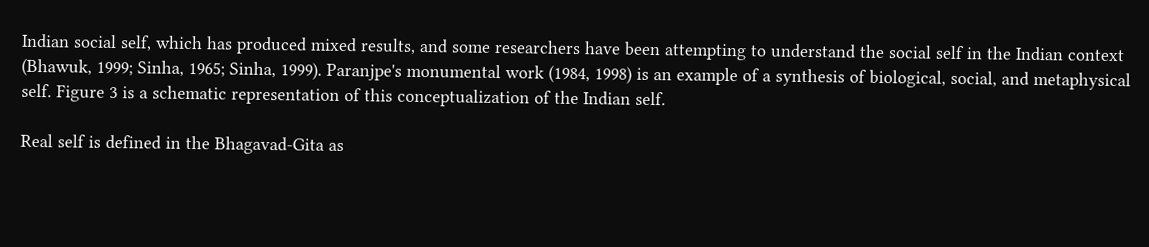Indian social self, which has produced mixed results, and some researchers have been attempting to understand the social self in the Indian context (Bhawuk, 1999; Sinha, 1965; Sinha, 1999). Paranjpe's monumental work (1984, 1998) is an example of a synthesis of biological, social, and metaphysical self. Figure 3 is a schematic representation of this conceptualization of the Indian self.

Real self is defined in the Bhagavad-Gita as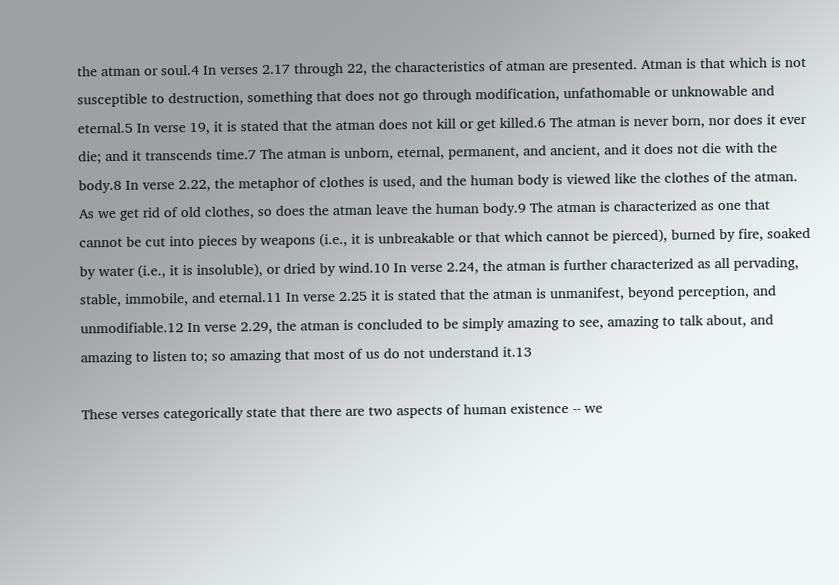the atman or soul.4 In verses 2.17 through 22, the characteristics of atman are presented. Atman is that which is not susceptible to destruction, something that does not go through modification, unfathomable or unknowable and eternal.5 In verse 19, it is stated that the atman does not kill or get killed.6 The atman is never born, nor does it ever die; and it transcends time.7 The atman is unborn, eternal, permanent, and ancient, and it does not die with the body.8 In verse 2.22, the metaphor of clothes is used, and the human body is viewed like the clothes of the atman. As we get rid of old clothes, so does the atman leave the human body.9 The atman is characterized as one that cannot be cut into pieces by weapons (i.e., it is unbreakable or that which cannot be pierced), burned by fire, soaked by water (i.e., it is insoluble), or dried by wind.10 In verse 2.24, the atman is further characterized as all pervading, stable, immobile, and eternal.11 In verse 2.25 it is stated that the atman is unmanifest, beyond perception, and unmodifiable.12 In verse 2.29, the atman is concluded to be simply amazing to see, amazing to talk about, and amazing to listen to; so amazing that most of us do not understand it.13

These verses categorically state that there are two aspects of human existence -- we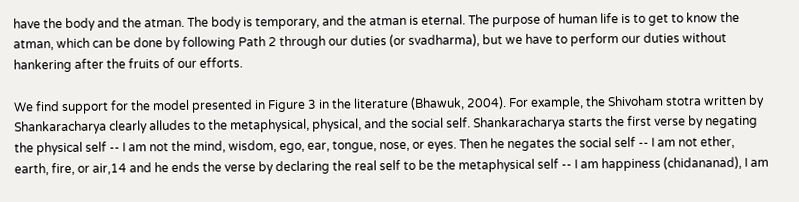have the body and the atman. The body is temporary, and the atman is eternal. The purpose of human life is to get to know the atman, which can be done by following Path 2 through our duties (or svadharma), but we have to perform our duties without hankering after the fruits of our efforts.

We find support for the model presented in Figure 3 in the literature (Bhawuk, 2004). For example, the Shivoham stotra written by Shankaracharya clearly alludes to the metaphysical, physical, and the social self. Shankaracharya starts the first verse by negating the physical self -- I am not the mind, wisdom, ego, ear, tongue, nose, or eyes. Then he negates the social self -- I am not ether, earth, fire, or air,14 and he ends the verse by declaring the real self to be the metaphysical self -- I am happiness (chidananad), I am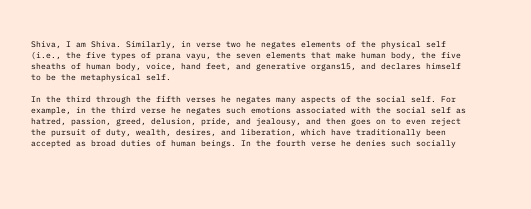Shiva, I am Shiva. Similarly, in verse two he negates elements of the physical self (i.e., the five types of prana vayu, the seven elements that make human body, the five sheaths of human body, voice, hand feet, and generative organs15, and declares himself to be the metaphysical self.

In the third through the fifth verses he negates many aspects of the social self. For example, in the third verse he negates such emotions associated with the social self as hatred, passion, greed, delusion, pride, and jealousy, and then goes on to even reject the pursuit of duty, wealth, desires, and liberation, which have traditionally been accepted as broad duties of human beings. In the fourth verse he denies such socially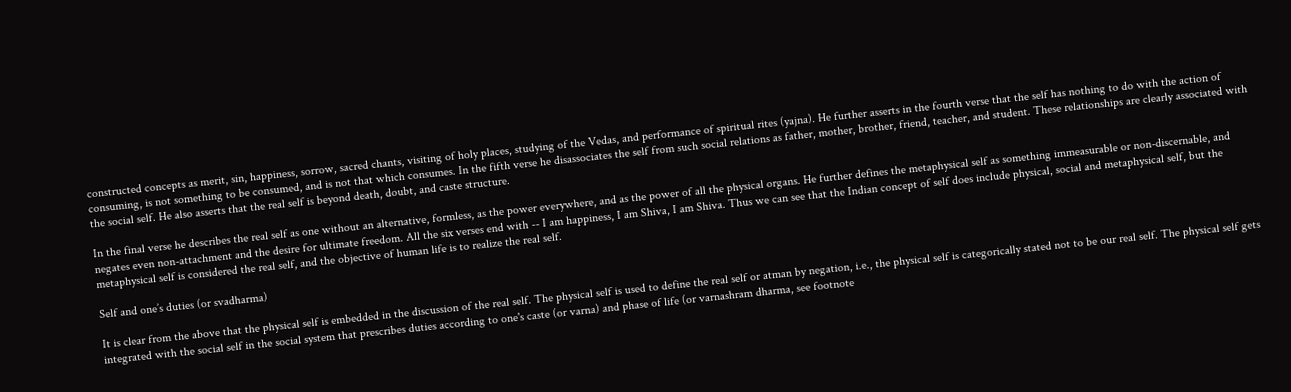constructed concepts as merit, sin, happiness, sorrow, sacred chants, visiting of holy places, studying of the Vedas, and performance of spiritual rites (yajna). He further asserts in the fourth verse that the self has nothing to do with the action of consuming, is not something to be consumed, and is not that which consumes. In the fifth verse he disassociates the self from such social relations as father, mother, brother, friend, teacher, and student. These relationships are clearly associated with the social self. He also asserts that the real self is beyond death, doubt, and caste structure.

In the final verse he describes the real self as one without an alternative, formless, as the power everywhere, and as the power of all the physical organs. He further defines the metaphysical self as something immeasurable or non-discernable, and negates even non-attachment and the desire for ultimate freedom. All the six verses end with -- I am happiness, I am Shiva, I am Shiva. Thus we can see that the Indian concept of self does include physical, social and metaphysical self, but the metaphysical self is considered the real self, and the objective of human life is to realize the real self.

Self and one’s duties (or svadharma)

It is clear from the above that the physical self is embedded in the discussion of the real self. The physical self is used to define the real self or atman by negation, i.e., the physical self is categorically stated not to be our real self. The physical self gets integrated with the social self in the social system that prescribes duties according to one's caste (or varna) and phase of life (or varnashram dharma, see footnote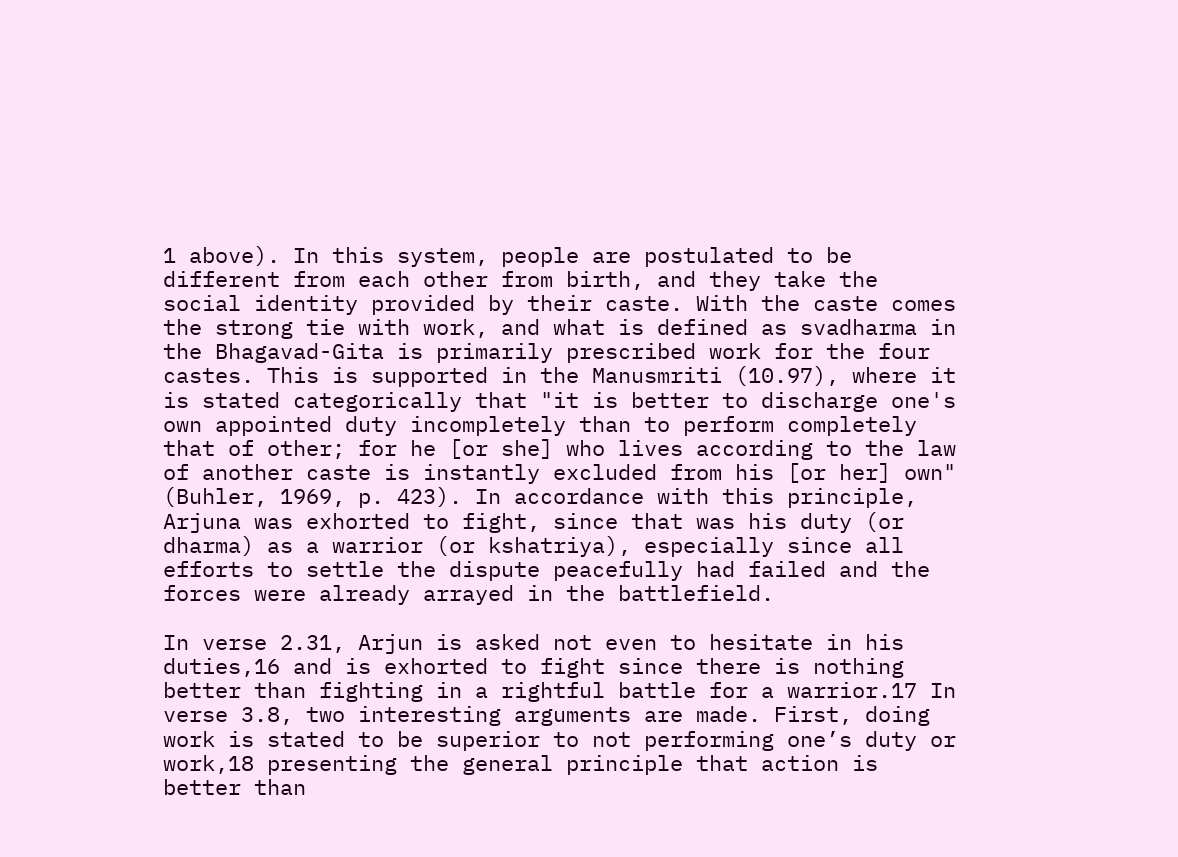1 above). In this system, people are postulated to be different from each other from birth, and they take the social identity provided by their caste. With the caste comes the strong tie with work, and what is defined as svadharma in the Bhagavad-Gita is primarily prescribed work for the four castes. This is supported in the Manusmriti (10.97), where it is stated categorically that "it is better to discharge one's own appointed duty incompletely than to perform completely that of other; for he [or she] who lives according to the law of another caste is instantly excluded from his [or her] own" (Buhler, 1969, p. 423). In accordance with this principle, Arjuna was exhorted to fight, since that was his duty (or dharma) as a warrior (or kshatriya), especially since all efforts to settle the dispute peacefully had failed and the forces were already arrayed in the battlefield.

In verse 2.31, Arjun is asked not even to hesitate in his duties,16 and is exhorted to fight since there is nothing better than fighting in a rightful battle for a warrior.17 In verse 3.8, two interesting arguments are made. First, doing work is stated to be superior to not performing one’s duty or work,18 presenting the general principle that action is better than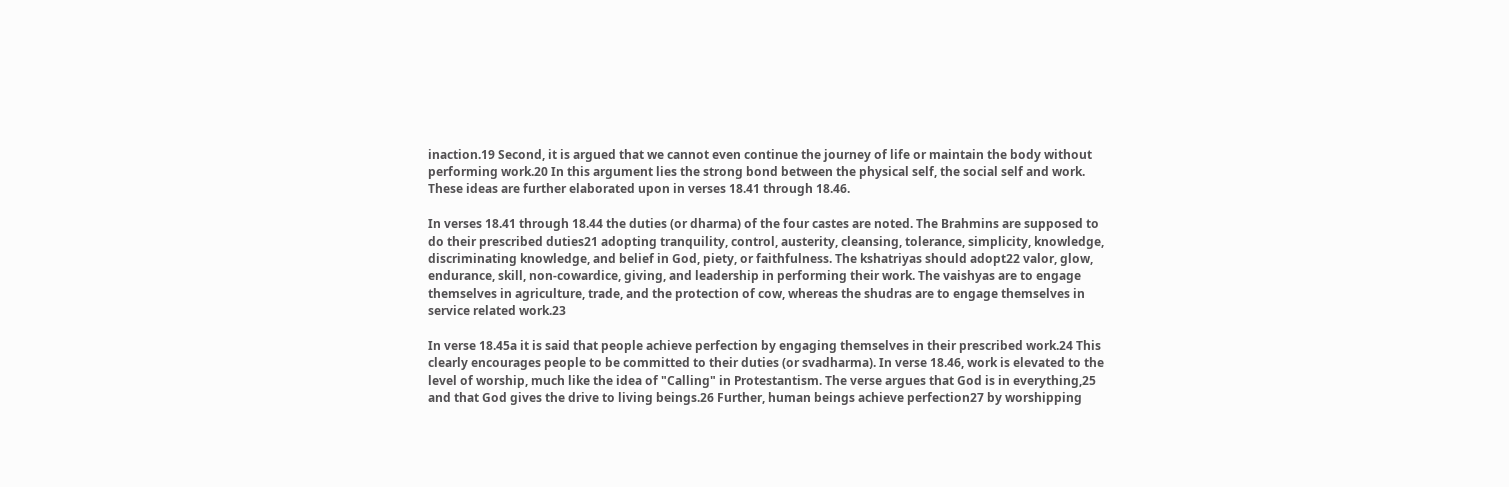inaction.19 Second, it is argued that we cannot even continue the journey of life or maintain the body without performing work.20 In this argument lies the strong bond between the physical self, the social self and work. These ideas are further elaborated upon in verses 18.41 through 18.46.

In verses 18.41 through 18.44 the duties (or dharma) of the four castes are noted. The Brahmins are supposed to do their prescribed duties21 adopting tranquility, control, austerity, cleansing, tolerance, simplicity, knowledge, discriminating knowledge, and belief in God, piety, or faithfulness. The kshatriyas should adopt22 valor, glow, endurance, skill, non-cowardice, giving, and leadership in performing their work. The vaishyas are to engage themselves in agriculture, trade, and the protection of cow, whereas the shudras are to engage themselves in service related work.23

In verse 18.45a it is said that people achieve perfection by engaging themselves in their prescribed work.24 This clearly encourages people to be committed to their duties (or svadharma). In verse 18.46, work is elevated to the level of worship, much like the idea of "Calling" in Protestantism. The verse argues that God is in everything,25 and that God gives the drive to living beings.26 Further, human beings achieve perfection27 by worshipping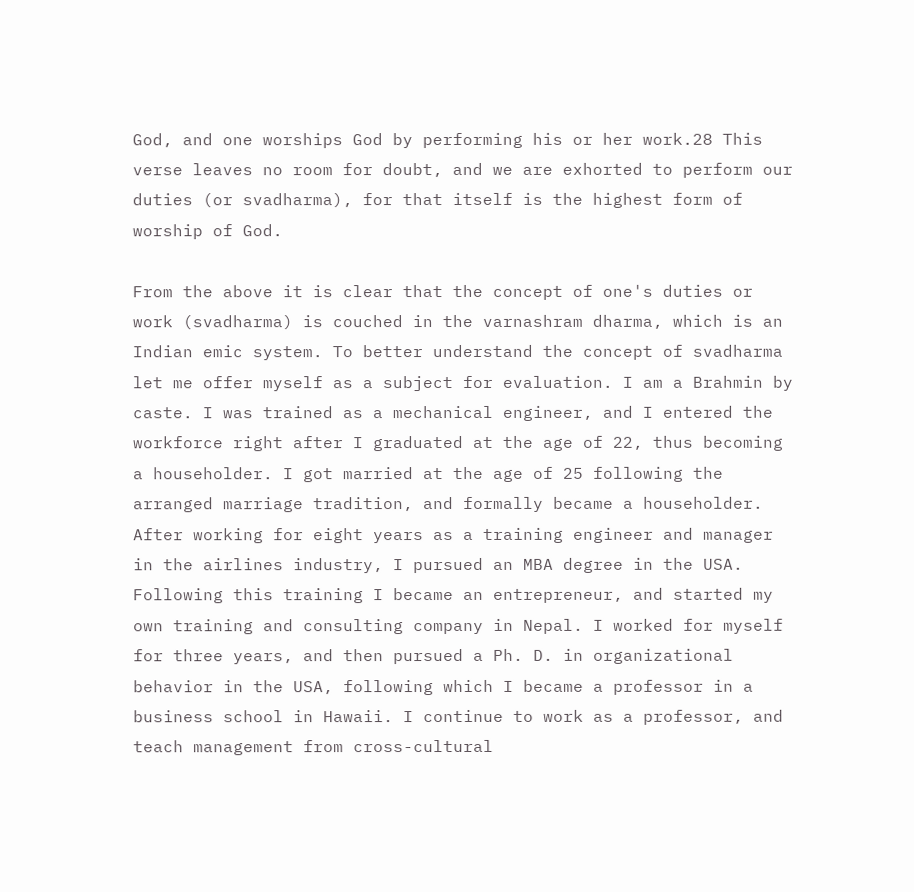God, and one worships God by performing his or her work.28 This verse leaves no room for doubt, and we are exhorted to perform our duties (or svadharma), for that itself is the highest form of worship of God.

From the above it is clear that the concept of one's duties or work (svadharma) is couched in the varnashram dharma, which is an Indian emic system. To better understand the concept of svadharma let me offer myself as a subject for evaluation. I am a Brahmin by caste. I was trained as a mechanical engineer, and I entered the workforce right after I graduated at the age of 22, thus becoming a householder. I got married at the age of 25 following the arranged marriage tradition, and formally became a householder. After working for eight years as a training engineer and manager in the airlines industry, I pursued an MBA degree in the USA. Following this training I became an entrepreneur, and started my own training and consulting company in Nepal. I worked for myself for three years, and then pursued a Ph. D. in organizational behavior in the USA, following which I became a professor in a business school in Hawaii. I continue to work as a professor, and teach management from cross-cultural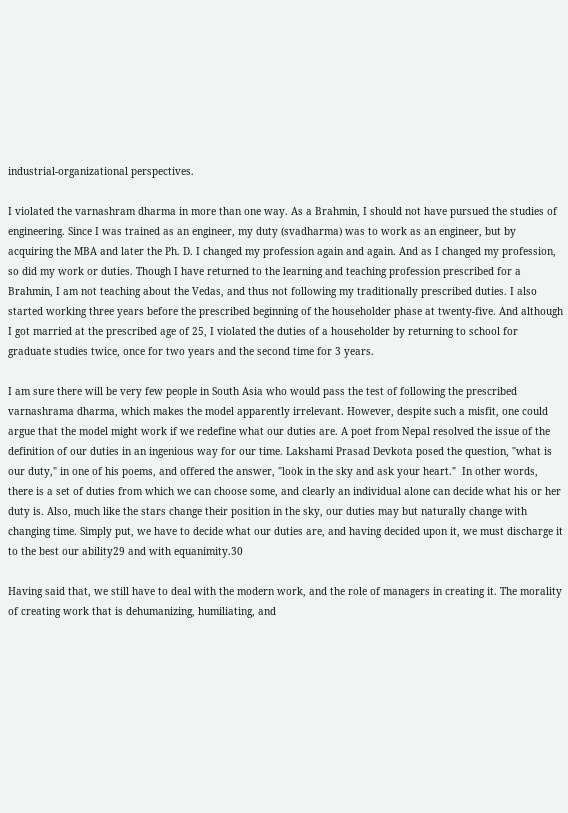industrial-organizational perspectives.

I violated the varnashram dharma in more than one way. As a Brahmin, I should not have pursued the studies of engineering. Since I was trained as an engineer, my duty (svadharma) was to work as an engineer, but by acquiring the MBA and later the Ph. D. I changed my profession again and again. And as I changed my profession, so did my work or duties. Though I have returned to the learning and teaching profession prescribed for a Brahmin, I am not teaching about the Vedas, and thus not following my traditionally prescribed duties. I also started working three years before the prescribed beginning of the householder phase at twenty-five. And although I got married at the prescribed age of 25, I violated the duties of a householder by returning to school for graduate studies twice, once for two years and the second time for 3 years.

I am sure there will be very few people in South Asia who would pass the test of following the prescribed varnashrama dharma, which makes the model apparently irrelevant. However, despite such a misfit, one could argue that the model might work if we redefine what our duties are. A poet from Nepal resolved the issue of the definition of our duties in an ingenious way for our time. Lakshami Prasad Devkota posed the question, "what is our duty," in one of his poems, and offered the answer, "look in the sky and ask your heart."  In other words, there is a set of duties from which we can choose some, and clearly an individual alone can decide what his or her duty is. Also, much like the stars change their position in the sky, our duties may but naturally change with changing time. Simply put, we have to decide what our duties are, and having decided upon it, we must discharge it to the best our ability29 and with equanimity.30

Having said that, we still have to deal with the modern work, and the role of managers in creating it. The morality of creating work that is dehumanizing, humiliating, and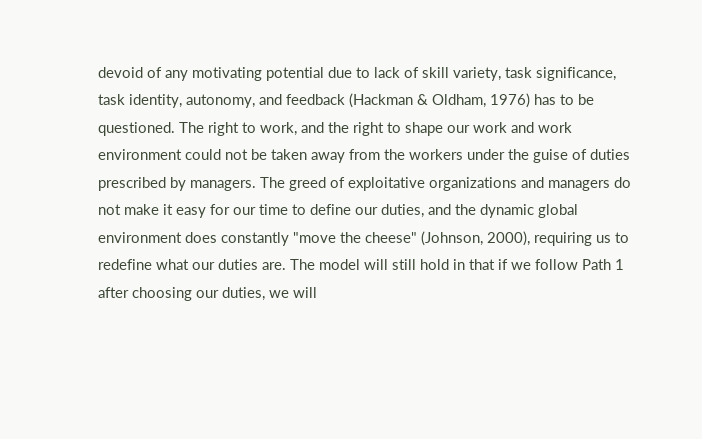devoid of any motivating potential due to lack of skill variety, task significance, task identity, autonomy, and feedback (Hackman & Oldham, 1976) has to be questioned. The right to work, and the right to shape our work and work environment could not be taken away from the workers under the guise of duties prescribed by managers. The greed of exploitative organizations and managers do not make it easy for our time to define our duties, and the dynamic global environment does constantly "move the cheese" (Johnson, 2000), requiring us to redefine what our duties are. The model will still hold in that if we follow Path 1 after choosing our duties, we will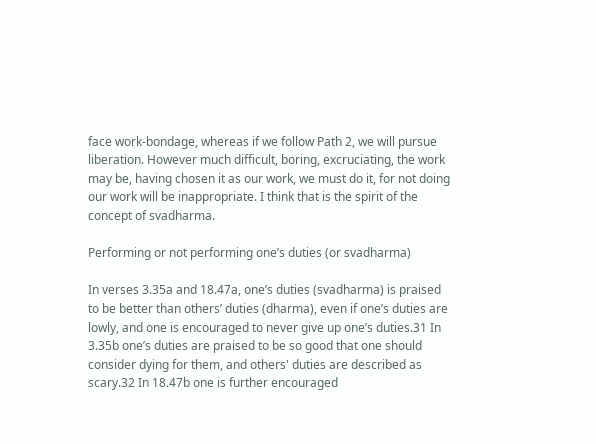face work-bondage, whereas if we follow Path 2, we will pursue liberation. However much difficult, boring, excruciating, the work may be, having chosen it as our work, we must do it, for not doing our work will be inappropriate. I think that is the spirit of the concept of svadharma.

Performing or not performing one’s duties (or svadharma)

In verses 3.35a and 18.47a, one’s duties (svadharma) is praised to be better than others’ duties (dharma), even if one’s duties are lowly, and one is encouraged to never give up one’s duties.31 In 3.35b one’s duties are praised to be so good that one should consider dying for them, and others' duties are described as scary.32 In 18.47b one is further encouraged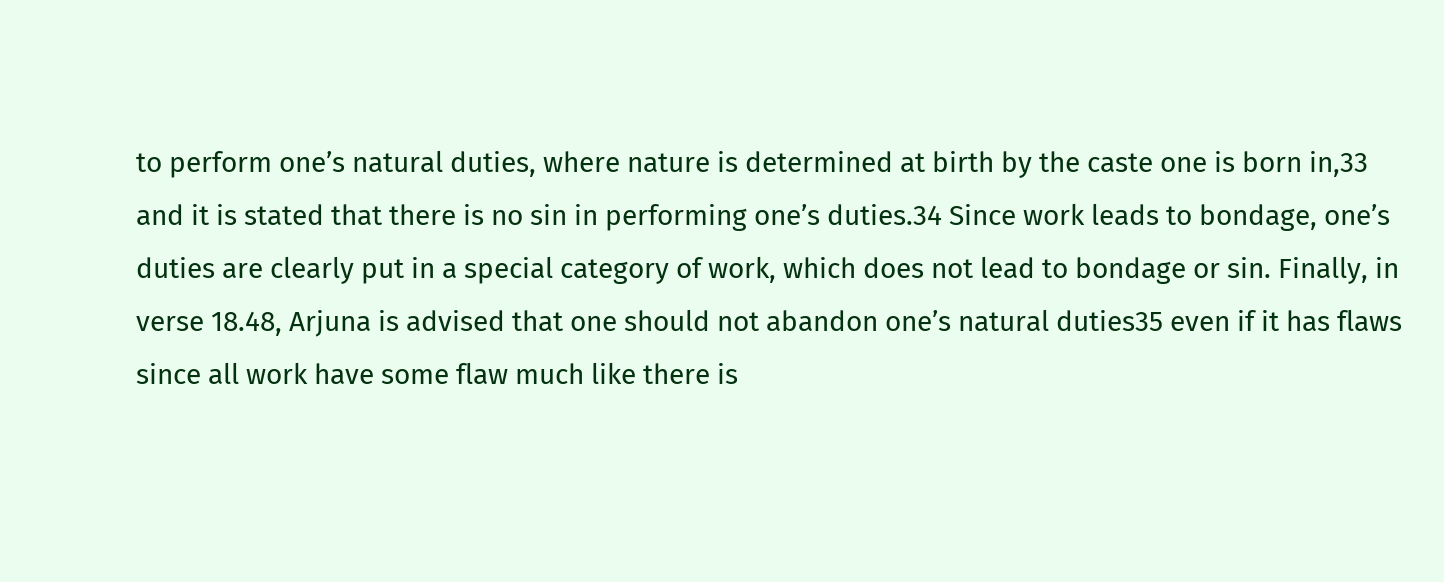to perform one’s natural duties, where nature is determined at birth by the caste one is born in,33 and it is stated that there is no sin in performing one’s duties.34 Since work leads to bondage, one’s duties are clearly put in a special category of work, which does not lead to bondage or sin. Finally, in verse 18.48, Arjuna is advised that one should not abandon one’s natural duties35 even if it has flaws since all work have some flaw much like there is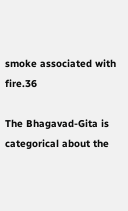smoke associated with fire.36

The Bhagavad-Gita is categorical about the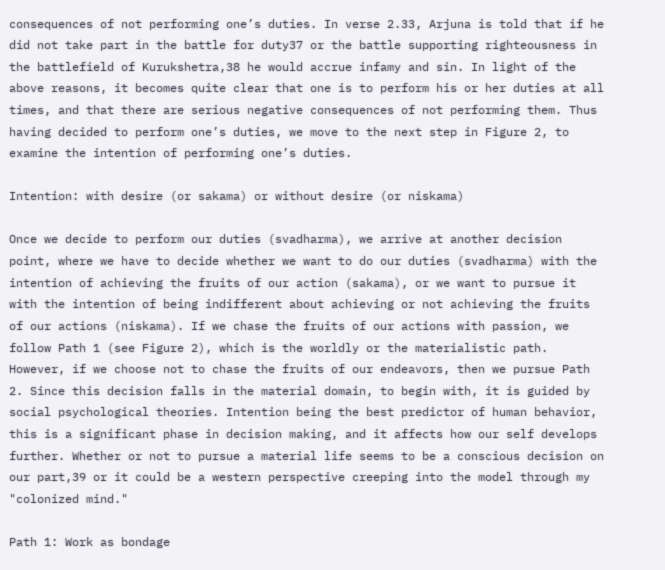consequences of not performing one’s duties. In verse 2.33, Arjuna is told that if he did not take part in the battle for duty37 or the battle supporting righteousness in the battlefield of Kurukshetra,38 he would accrue infamy and sin. In light of the above reasons, it becomes quite clear that one is to perform his or her duties at all times, and that there are serious negative consequences of not performing them. Thus having decided to perform one’s duties, we move to the next step in Figure 2, to examine the intention of performing one’s duties.

Intention: with desire (or sakama) or without desire (or niskama)

Once we decide to perform our duties (svadharma), we arrive at another decision point, where we have to decide whether we want to do our duties (svadharma) with the intention of achieving the fruits of our action (sakama), or we want to pursue it with the intention of being indifferent about achieving or not achieving the fruits of our actions (niskama). If we chase the fruits of our actions with passion, we follow Path 1 (see Figure 2), which is the worldly or the materialistic path. However, if we choose not to chase the fruits of our endeavors, then we pursue Path 2. Since this decision falls in the material domain, to begin with, it is guided by social psychological theories. Intention being the best predictor of human behavior, this is a significant phase in decision making, and it affects how our self develops further. Whether or not to pursue a material life seems to be a conscious decision on our part,39 or it could be a western perspective creeping into the model through my "colonized mind."

Path 1: Work as bondage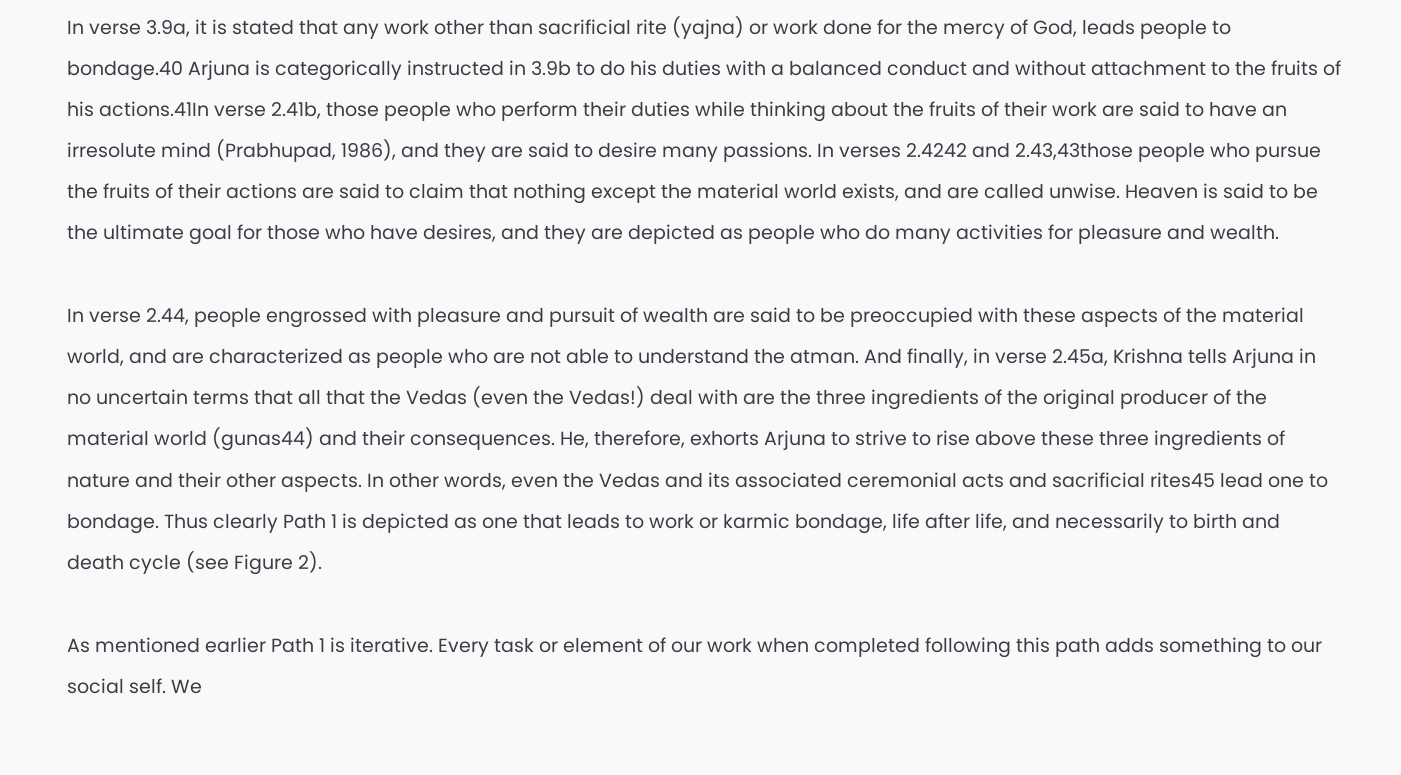In verse 3.9a, it is stated that any work other than sacrificial rite (yajna) or work done for the mercy of God, leads people to bondage.40 Arjuna is categorically instructed in 3.9b to do his duties with a balanced conduct and without attachment to the fruits of his actions.41In verse 2.41b, those people who perform their duties while thinking about the fruits of their work are said to have an irresolute mind (Prabhupad, 1986), and they are said to desire many passions. In verses 2.4242 and 2.43,43those people who pursue the fruits of their actions are said to claim that nothing except the material world exists, and are called unwise. Heaven is said to be the ultimate goal for those who have desires, and they are depicted as people who do many activities for pleasure and wealth.

In verse 2.44, people engrossed with pleasure and pursuit of wealth are said to be preoccupied with these aspects of the material world, and are characterized as people who are not able to understand the atman. And finally, in verse 2.45a, Krishna tells Arjuna in no uncertain terms that all that the Vedas (even the Vedas!) deal with are the three ingredients of the original producer of the material world (gunas44) and their consequences. He, therefore, exhorts Arjuna to strive to rise above these three ingredients of nature and their other aspects. In other words, even the Vedas and its associated ceremonial acts and sacrificial rites45 lead one to bondage. Thus clearly Path 1 is depicted as one that leads to work or karmic bondage, life after life, and necessarily to birth and death cycle (see Figure 2).

As mentioned earlier Path 1 is iterative. Every task or element of our work when completed following this path adds something to our social self. We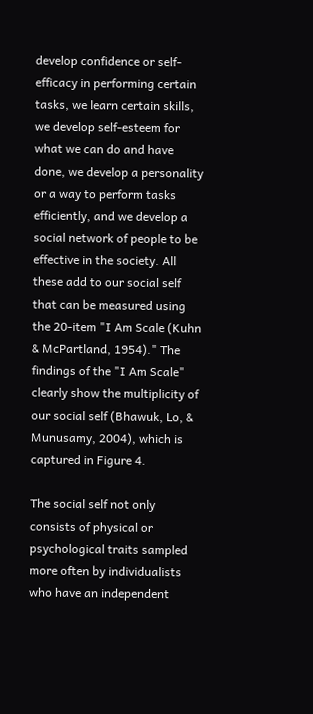develop confidence or self-efficacy in performing certain tasks, we learn certain skills, we develop self-esteem for what we can do and have done, we develop a personality or a way to perform tasks efficiently, and we develop a social network of people to be effective in the society. All these add to our social self that can be measured using the 20-item "I Am Scale (Kuhn & McPartland, 1954)." The findings of the "I Am Scale" clearly show the multiplicity of our social self (Bhawuk, Lo, & Munusamy, 2004), which is captured in Figure 4.

The social self not only consists of physical or psychological traits sampled more often by individualists who have an independent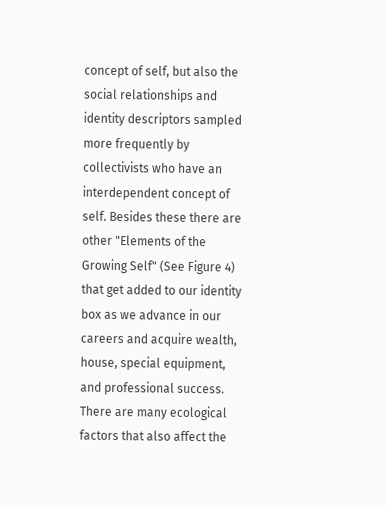concept of self, but also the social relationships and identity descriptors sampled more frequently by collectivists who have an interdependent concept of self. Besides these there are other "Elements of the Growing Self" (See Figure 4) that get added to our identity box as we advance in our careers and acquire wealth, house, special equipment, and professional success. There are many ecological factors that also affect the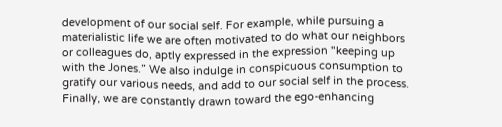development of our social self. For example, while pursuing a materialistic life we are often motivated to do what our neighbors or colleagues do, aptly expressed in the expression "keeping up with the Jones.” We also indulge in conspicuous consumption to gratify our various needs, and add to our social self in the process. Finally, we are constantly drawn toward the ego-enhancing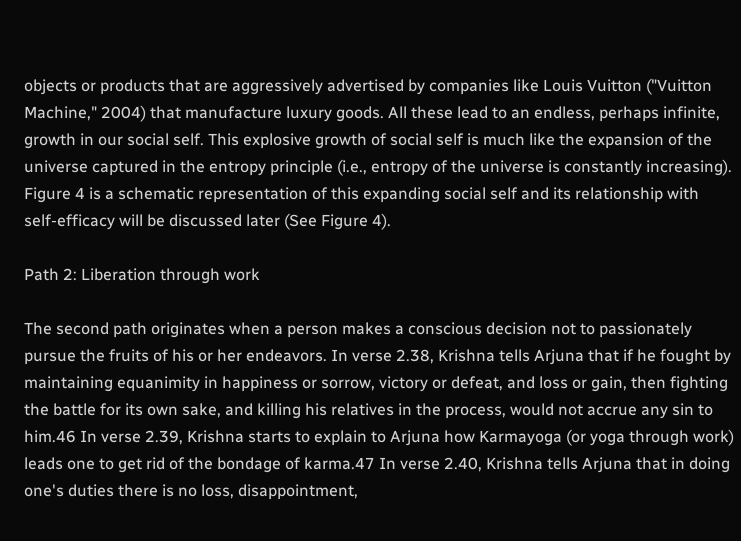objects or products that are aggressively advertised by companies like Louis Vuitton ("Vuitton Machine," 2004) that manufacture luxury goods. All these lead to an endless, perhaps infinite, growth in our social self. This explosive growth of social self is much like the expansion of the universe captured in the entropy principle (i.e., entropy of the universe is constantly increasing). Figure 4 is a schematic representation of this expanding social self and its relationship with self-efficacy will be discussed later (See Figure 4).

Path 2: Liberation through work

The second path originates when a person makes a conscious decision not to passionately pursue the fruits of his or her endeavors. In verse 2.38, Krishna tells Arjuna that if he fought by maintaining equanimity in happiness or sorrow, victory or defeat, and loss or gain, then fighting the battle for its own sake, and killing his relatives in the process, would not accrue any sin to him.46 In verse 2.39, Krishna starts to explain to Arjuna how Karmayoga (or yoga through work) leads one to get rid of the bondage of karma.47 In verse 2.40, Krishna tells Arjuna that in doing one's duties there is no loss, disappointment,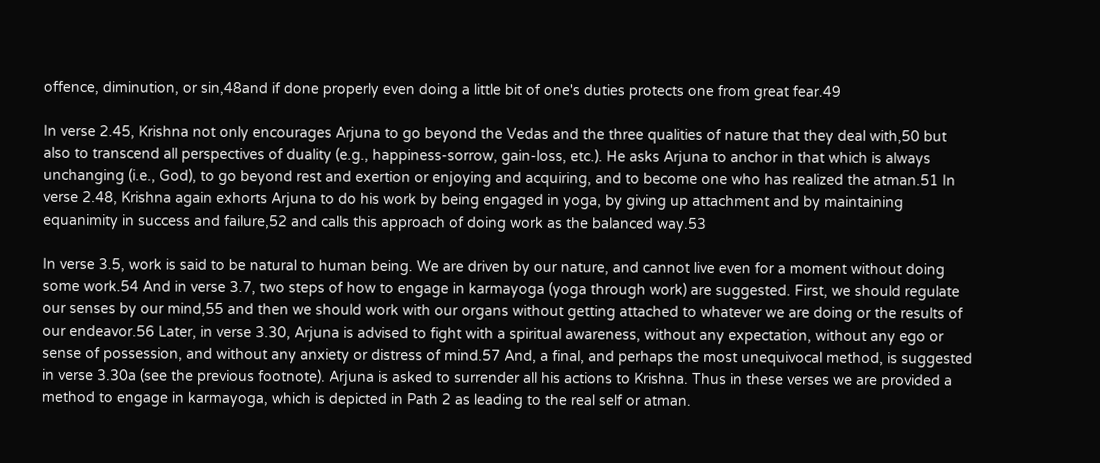offence, diminution, or sin,48and if done properly even doing a little bit of one's duties protects one from great fear.49

In verse 2.45, Krishna not only encourages Arjuna to go beyond the Vedas and the three qualities of nature that they deal with,50 but also to transcend all perspectives of duality (e.g., happiness-sorrow, gain-loss, etc.). He asks Arjuna to anchor in that which is always unchanging (i.e., God), to go beyond rest and exertion or enjoying and acquiring, and to become one who has realized the atman.51 In verse 2.48, Krishna again exhorts Arjuna to do his work by being engaged in yoga, by giving up attachment and by maintaining equanimity in success and failure,52 and calls this approach of doing work as the balanced way.53

In verse 3.5, work is said to be natural to human being. We are driven by our nature, and cannot live even for a moment without doing some work.54 And in verse 3.7, two steps of how to engage in karmayoga (yoga through work) are suggested. First, we should regulate our senses by our mind,55 and then we should work with our organs without getting attached to whatever we are doing or the results of our endeavor.56 Later, in verse 3.30, Arjuna is advised to fight with a spiritual awareness, without any expectation, without any ego or sense of possession, and without any anxiety or distress of mind.57 And, a final, and perhaps the most unequivocal method, is suggested in verse 3.30a (see the previous footnote). Arjuna is asked to surrender all his actions to Krishna. Thus in these verses we are provided a method to engage in karmayoga, which is depicted in Path 2 as leading to the real self or atman.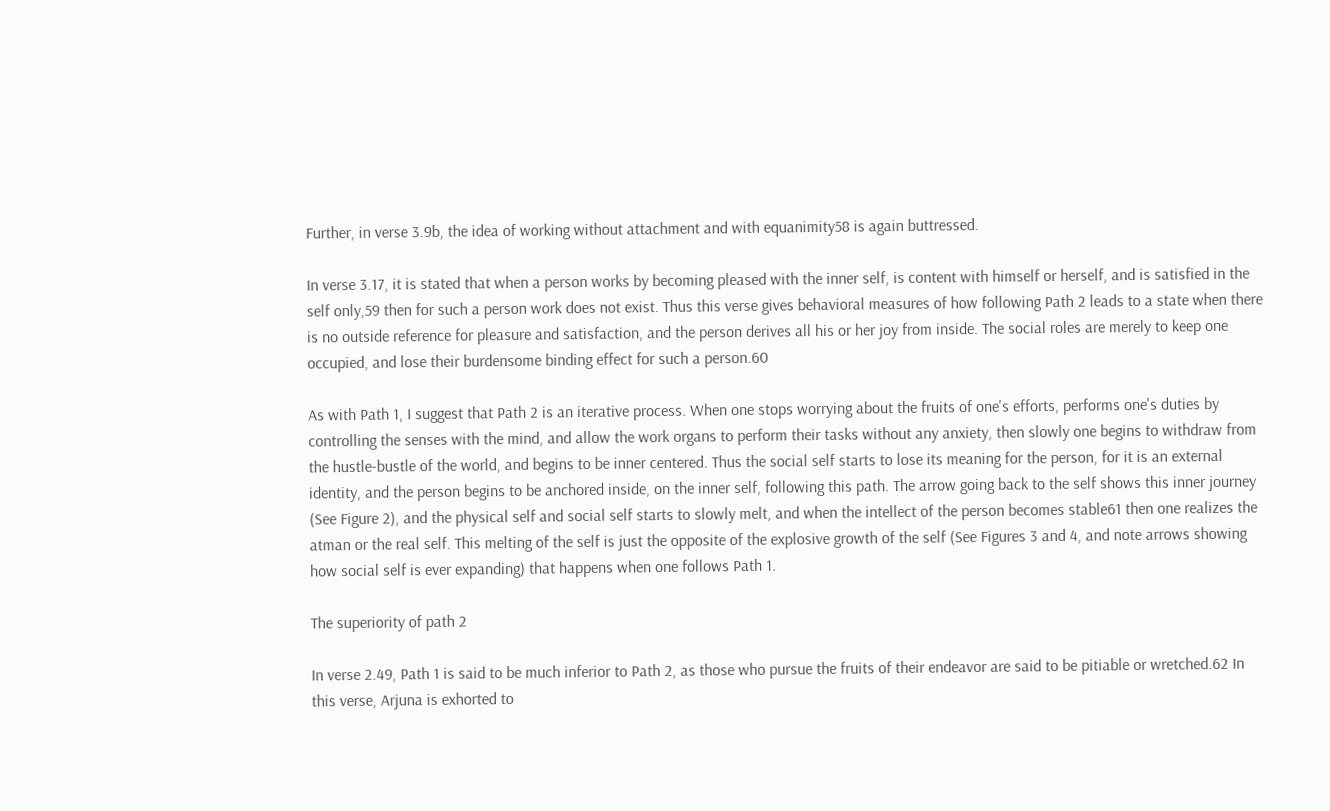Further, in verse 3.9b, the idea of working without attachment and with equanimity58 is again buttressed.

In verse 3.17, it is stated that when a person works by becoming pleased with the inner self, is content with himself or herself, and is satisfied in the self only,59 then for such a person work does not exist. Thus this verse gives behavioral measures of how following Path 2 leads to a state when there is no outside reference for pleasure and satisfaction, and the person derives all his or her joy from inside. The social roles are merely to keep one occupied, and lose their burdensome binding effect for such a person.60

As with Path 1, I suggest that Path 2 is an iterative process. When one stops worrying about the fruits of one's efforts, performs one's duties by controlling the senses with the mind, and allow the work organs to perform their tasks without any anxiety, then slowly one begins to withdraw from the hustle-bustle of the world, and begins to be inner centered. Thus the social self starts to lose its meaning for the person, for it is an external identity, and the person begins to be anchored inside, on the inner self, following this path. The arrow going back to the self shows this inner journey (See Figure 2), and the physical self and social self starts to slowly melt, and when the intellect of the person becomes stable61 then one realizes the atman or the real self. This melting of the self is just the opposite of the explosive growth of the self (See Figures 3 and 4, and note arrows showing how social self is ever expanding) that happens when one follows Path 1.

The superiority of path 2

In verse 2.49, Path 1 is said to be much inferior to Path 2, as those who pursue the fruits of their endeavor are said to be pitiable or wretched.62 In this verse, Arjuna is exhorted to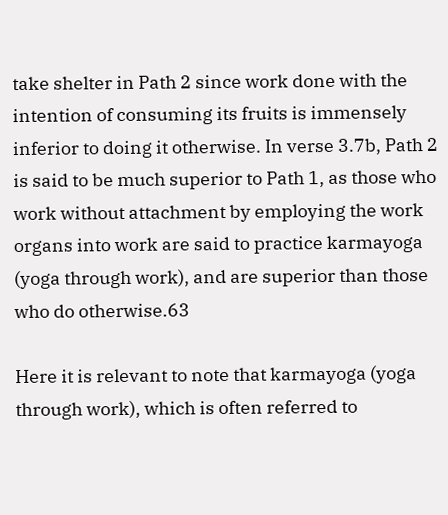take shelter in Path 2 since work done with the intention of consuming its fruits is immensely inferior to doing it otherwise. In verse 3.7b, Path 2 is said to be much superior to Path 1, as those who work without attachment by employing the work organs into work are said to practice karmayoga (yoga through work), and are superior than those who do otherwise.63

Here it is relevant to note that karmayoga (yoga through work), which is often referred to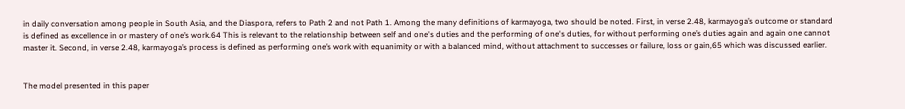in daily conversation among people in South Asia, and the Diaspora, refers to Path 2 and not Path 1. Among the many definitions of karmayoga, two should be noted. First, in verse 2.48, karmayoga’s outcome or standard is defined as excellence in or mastery of one’s work.64 This is relevant to the relationship between self and one's duties and the performing of one's duties, for without performing one’s duties again and again one cannot master it. Second, in verse 2.48, karmayoga’s process is defined as performing one’s work with equanimity or with a balanced mind, without attachment to successes or failure, loss or gain,65 which was discussed earlier.


The model presented in this paper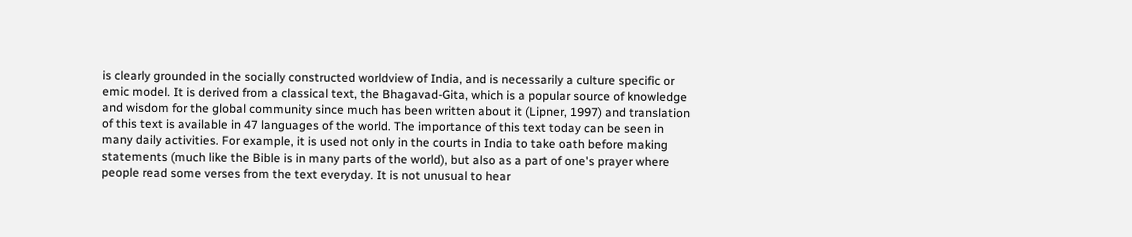is clearly grounded in the socially constructed worldview of India, and is necessarily a culture specific or emic model. It is derived from a classical text, the Bhagavad-Gita, which is a popular source of knowledge and wisdom for the global community since much has been written about it (Lipner, 1997) and translation of this text is available in 47 languages of the world. The importance of this text today can be seen in many daily activities. For example, it is used not only in the courts in India to take oath before making statements (much like the Bible is in many parts of the world), but also as a part of one's prayer where people read some verses from the text everyday. It is not unusual to hear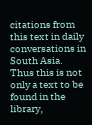citations from this text in daily conversations in South Asia. Thus this is not only a text to be found in the library,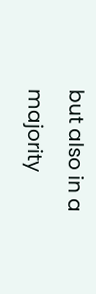but also in a majority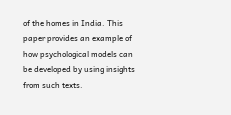of the homes in India. This paper provides an example of how psychological models can be developed by using insights from such texts.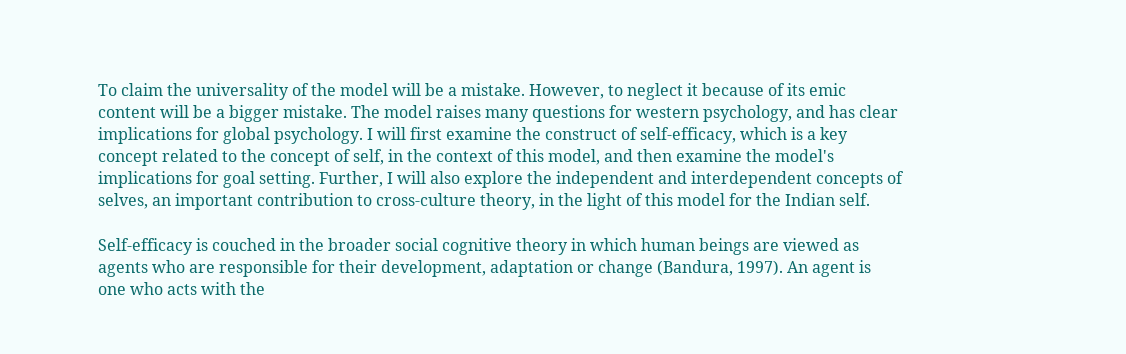To claim the universality of the model will be a mistake. However, to neglect it because of its emic content will be a bigger mistake. The model raises many questions for western psychology, and has clear implications for global psychology. I will first examine the construct of self-efficacy, which is a key concept related to the concept of self, in the context of this model, and then examine the model's implications for goal setting. Further, I will also explore the independent and interdependent concepts of selves, an important contribution to cross-culture theory, in the light of this model for the Indian self.

Self-efficacy is couched in the broader social cognitive theory in which human beings are viewed as agents who are responsible for their development, adaptation or change (Bandura, 1997). An agent is one who acts with the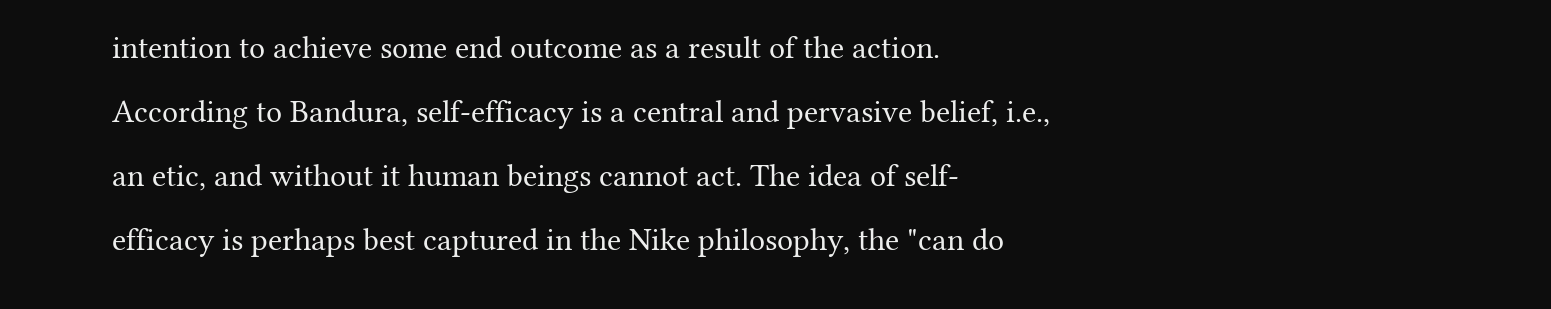intention to achieve some end outcome as a result of the action. According to Bandura, self-efficacy is a central and pervasive belief, i.e., an etic, and without it human beings cannot act. The idea of self-efficacy is perhaps best captured in the Nike philosophy, the "can do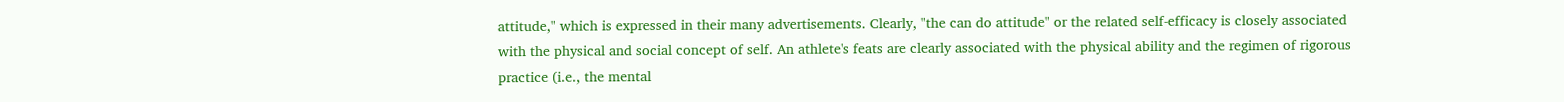attitude," which is expressed in their many advertisements. Clearly, "the can do attitude" or the related self-efficacy is closely associated with the physical and social concept of self. An athlete's feats are clearly associated with the physical ability and the regimen of rigorous practice (i.e., the mental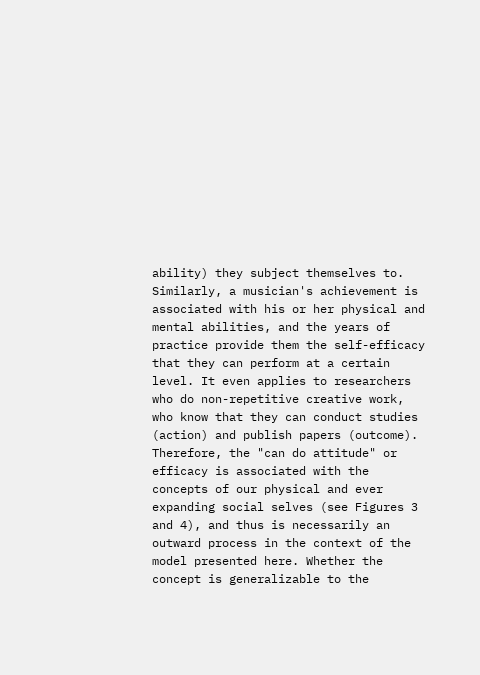ability) they subject themselves to. Similarly, a musician's achievement is associated with his or her physical and mental abilities, and the years of practice provide them the self-efficacy that they can perform at a certain level. It even applies to researchers who do non-repetitive creative work, who know that they can conduct studies (action) and publish papers (outcome). Therefore, the "can do attitude" or efficacy is associated with the concepts of our physical and ever expanding social selves (see Figures 3 and 4), and thus is necessarily an outward process in the context of the model presented here. Whether the concept is generalizable to the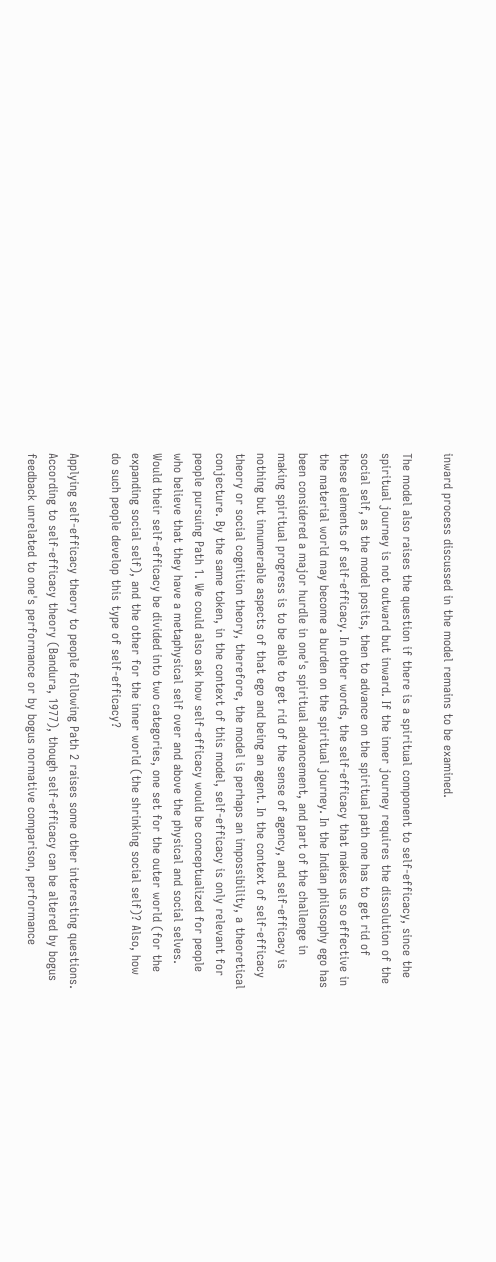inward process discussed in the model remains to be examined.

The model also raises the question if there is a spiritual component to self-efficacy, since the spiritual journey is not outward but inward. If the inner journey requires the dissolution of the social self, as the model posits, then to advance on the spiritual path one has to get rid of these elements of self-efficacy. In other words, the self-efficacy that makes us so effective in the material world may become a burden on the spiritual journey. In the Indian philosophy ego has been considered a major hurdle in one's spiritual advancement, and part of the challenge in making spiritual progress is to be able to get rid of the sense of agency, and self-efficacy is nothing but innumerable aspects of that ego and being an agent. In the context of self-efficacy theory or social cognition theory, therefore, the model is perhaps an impossibility, a theoretical conjecture. By the same token, in the context of this model, self-efficacy is only relevant for people pursuing Path 1. We could also ask how self-efficacy would be conceptualized for people who believe that they have a metaphysical self over and above the physical and social selves. Would their self-efficacy be divided into two categories, one set for the outer world (for the expanding social self), and the other for the inner world (the shrinking social self)? Also, how do such people develop this type of self-efficacy?

Applying self-efficacy theory to people following Path 2 raises some other interesting questions. According to self-efficacy theory (Bandura, 1977), though self-efficacy can be altered by bogus feedback unrelated to one's performance or by bogus normative comparison, performance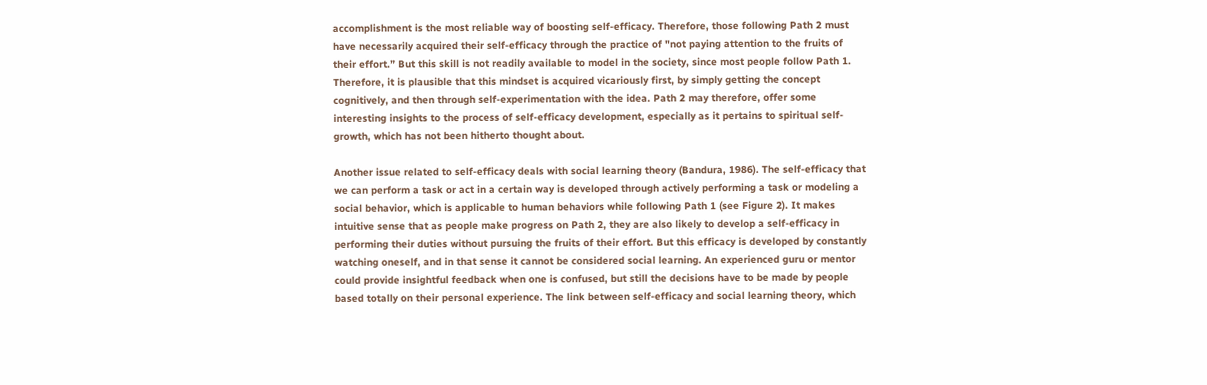accomplishment is the most reliable way of boosting self-efficacy. Therefore, those following Path 2 must have necessarily acquired their self-efficacy through the practice of "not paying attention to the fruits of their effort.” But this skill is not readily available to model in the society, since most people follow Path 1. Therefore, it is plausible that this mindset is acquired vicariously first, by simply getting the concept cognitively, and then through self-experimentation with the idea. Path 2 may therefore, offer some interesting insights to the process of self-efficacy development, especially as it pertains to spiritual self-growth, which has not been hitherto thought about.

Another issue related to self-efficacy deals with social learning theory (Bandura, 1986). The self-efficacy that we can perform a task or act in a certain way is developed through actively performing a task or modeling a social behavior, which is applicable to human behaviors while following Path 1 (see Figure 2). It makes intuitive sense that as people make progress on Path 2, they are also likely to develop a self-efficacy in performing their duties without pursuing the fruits of their effort. But this efficacy is developed by constantly watching oneself, and in that sense it cannot be considered social learning. An experienced guru or mentor could provide insightful feedback when one is confused, but still the decisions have to be made by people based totally on their personal experience. The link between self-efficacy and social learning theory, which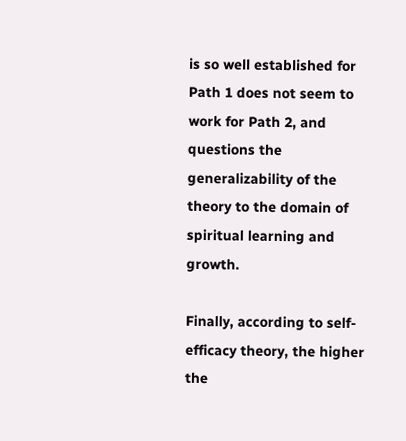is so well established for Path 1 does not seem to work for Path 2, and questions the generalizability of the theory to the domain of spiritual learning and growth.

Finally, according to self-efficacy theory, the higher the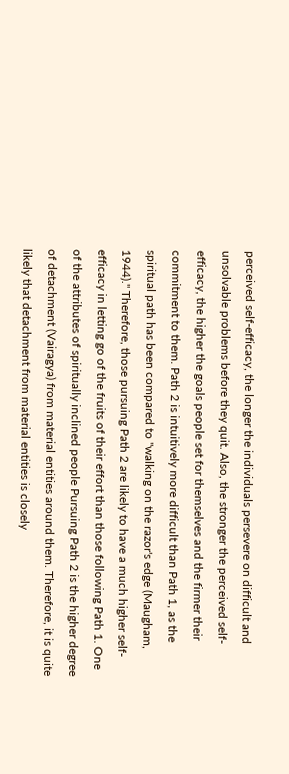perceived self-efficacy, the longer the individuals persevere on difficult and unsolvable problems before they quit. Also, the stronger the perceived self-efficacy, the higher the goals people set for themselves and the firmer their commitment to them. Path 2 is intuitively more difficult than Path 1, as the spiritual path has been compared to "walking on the razor's edge (Maugham, 1944)." Therefore, those pursuing Path 2 are likely to have a much higher self-efficacy in letting go of the fruits of their effort than those following Path 1. One of the attributes of spiritually inclined people Pursuing Path 2 is the higher degree of detachment (Vairagya) from material entities around them. Therefore, it is quite likely that detachment from material entities is closely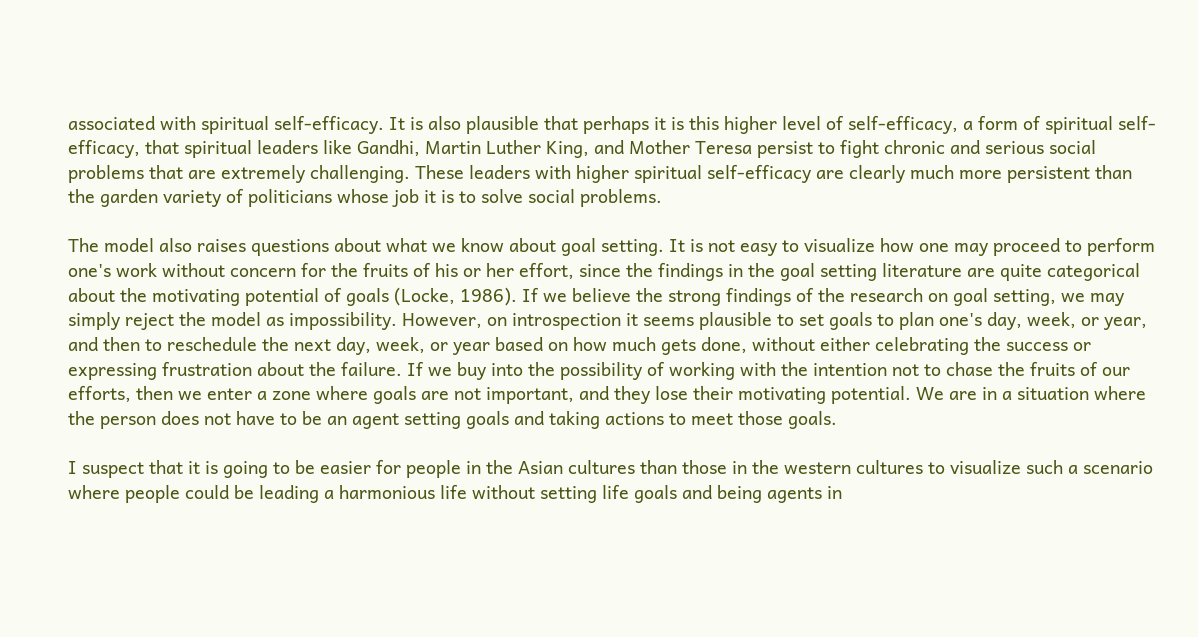associated with spiritual self-efficacy. It is also plausible that perhaps it is this higher level of self-efficacy, a form of spiritual self-efficacy, that spiritual leaders like Gandhi, Martin Luther King, and Mother Teresa persist to fight chronic and serious social problems that are extremely challenging. These leaders with higher spiritual self-efficacy are clearly much more persistent than the garden variety of politicians whose job it is to solve social problems.

The model also raises questions about what we know about goal setting. It is not easy to visualize how one may proceed to perform one's work without concern for the fruits of his or her effort, since the findings in the goal setting literature are quite categorical about the motivating potential of goals (Locke, 1986). If we believe the strong findings of the research on goal setting, we may simply reject the model as impossibility. However, on introspection it seems plausible to set goals to plan one's day, week, or year, and then to reschedule the next day, week, or year based on how much gets done, without either celebrating the success or expressing frustration about the failure. If we buy into the possibility of working with the intention not to chase the fruits of our efforts, then we enter a zone where goals are not important, and they lose their motivating potential. We are in a situation where the person does not have to be an agent setting goals and taking actions to meet those goals.

I suspect that it is going to be easier for people in the Asian cultures than those in the western cultures to visualize such a scenario where people could be leading a harmonious life without setting life goals and being agents in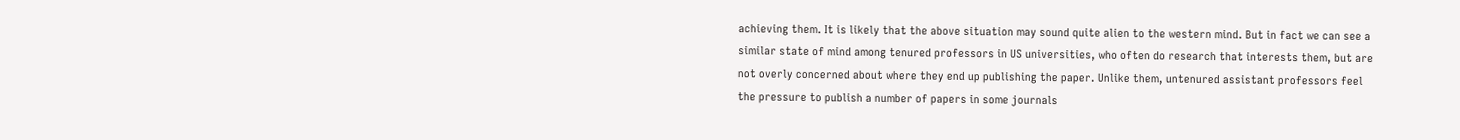achieving them. It is likely that the above situation may sound quite alien to the western mind. But in fact we can see a similar state of mind among tenured professors in US universities, who often do research that interests them, but are not overly concerned about where they end up publishing the paper. Unlike them, untenured assistant professors feel the pressure to publish a number of papers in some journals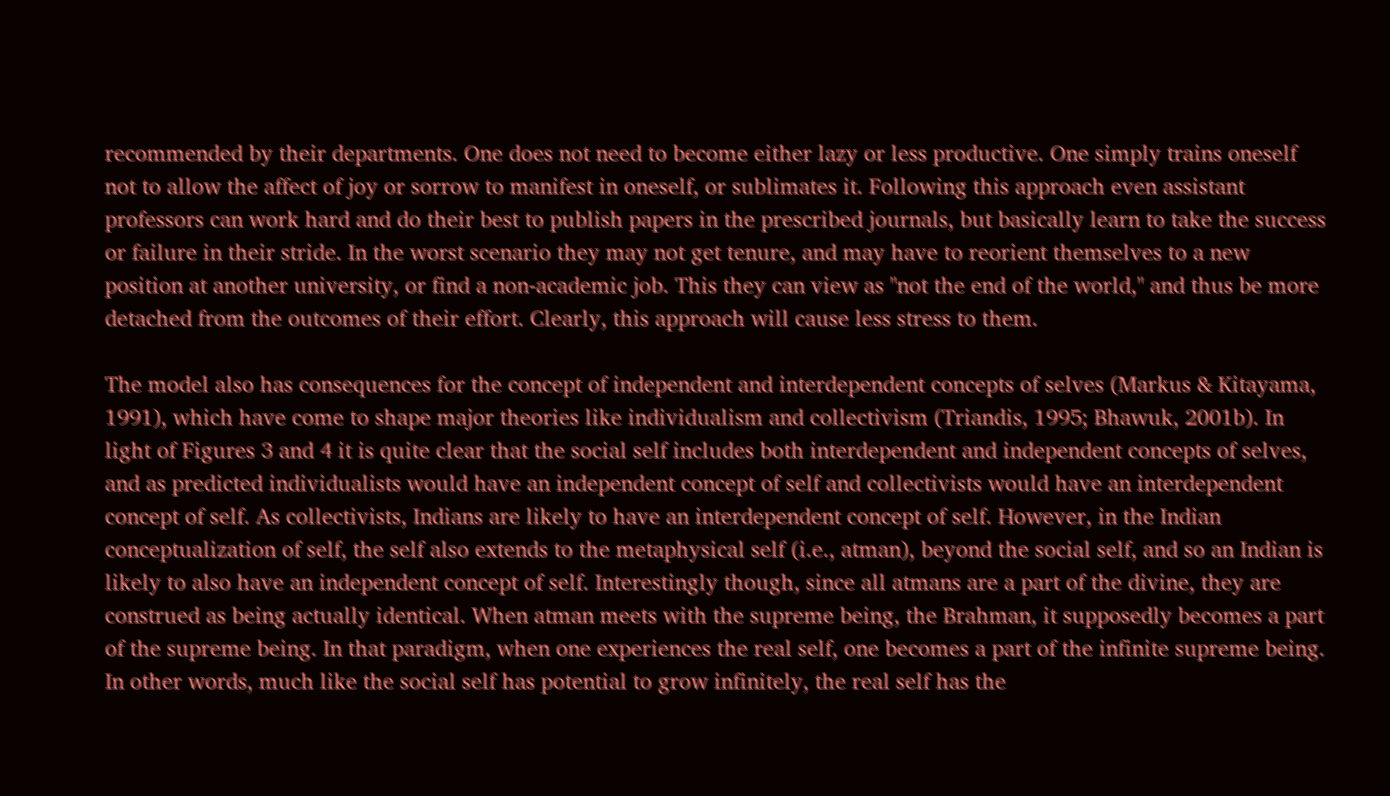recommended by their departments. One does not need to become either lazy or less productive. One simply trains oneself not to allow the affect of joy or sorrow to manifest in oneself, or sublimates it. Following this approach even assistant professors can work hard and do their best to publish papers in the prescribed journals, but basically learn to take the success or failure in their stride. In the worst scenario they may not get tenure, and may have to reorient themselves to a new position at another university, or find a non-academic job. This they can view as "not the end of the world," and thus be more detached from the outcomes of their effort. Clearly, this approach will cause less stress to them.

The model also has consequences for the concept of independent and interdependent concepts of selves (Markus & Kitayama, 1991), which have come to shape major theories like individualism and collectivism (Triandis, 1995; Bhawuk, 2001b). In light of Figures 3 and 4 it is quite clear that the social self includes both interdependent and independent concepts of selves, and as predicted individualists would have an independent concept of self and collectivists would have an interdependent concept of self. As collectivists, Indians are likely to have an interdependent concept of self. However, in the Indian conceptualization of self, the self also extends to the metaphysical self (i.e., atman), beyond the social self, and so an Indian is likely to also have an independent concept of self. Interestingly though, since all atmans are a part of the divine, they are construed as being actually identical. When atman meets with the supreme being, the Brahman, it supposedly becomes a part of the supreme being. In that paradigm, when one experiences the real self, one becomes a part of the infinite supreme being. In other words, much like the social self has potential to grow infinitely, the real self has the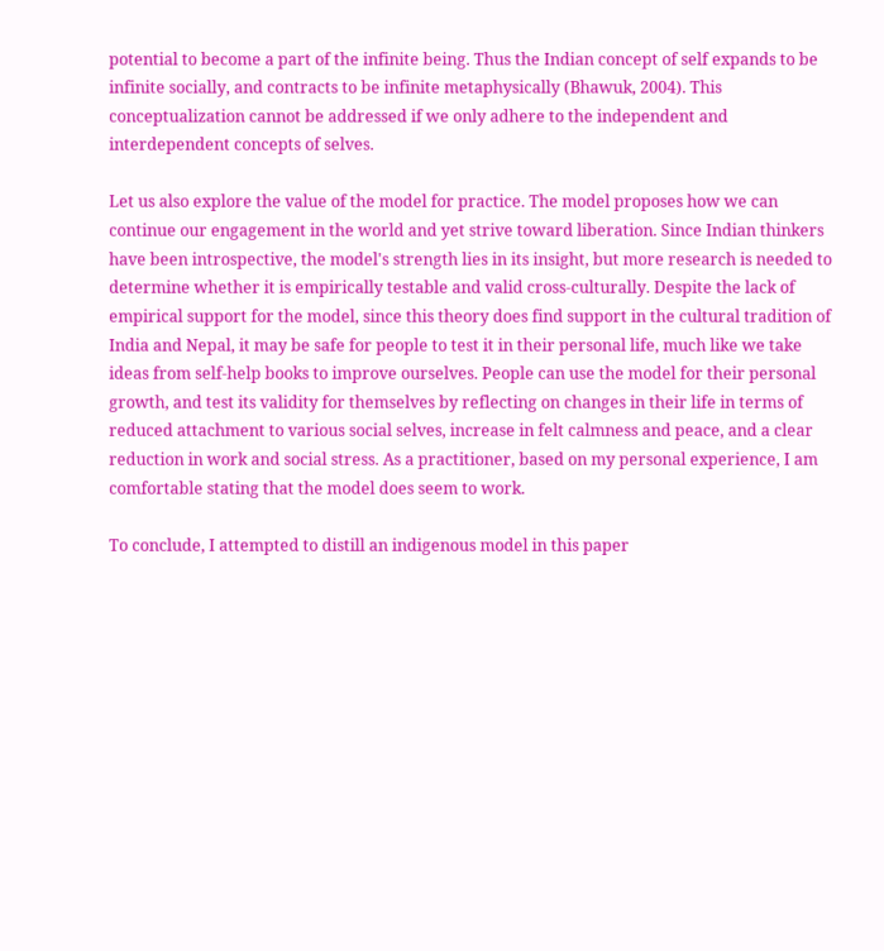potential to become a part of the infinite being. Thus the Indian concept of self expands to be infinite socially, and contracts to be infinite metaphysically (Bhawuk, 2004). This conceptualization cannot be addressed if we only adhere to the independent and interdependent concepts of selves.

Let us also explore the value of the model for practice. The model proposes how we can continue our engagement in the world and yet strive toward liberation. Since Indian thinkers have been introspective, the model's strength lies in its insight, but more research is needed to determine whether it is empirically testable and valid cross-culturally. Despite the lack of empirical support for the model, since this theory does find support in the cultural tradition of India and Nepal, it may be safe for people to test it in their personal life, much like we take ideas from self-help books to improve ourselves. People can use the model for their personal growth, and test its validity for themselves by reflecting on changes in their life in terms of reduced attachment to various social selves, increase in felt calmness and peace, and a clear reduction in work and social stress. As a practitioner, based on my personal experience, I am comfortable stating that the model does seem to work.

To conclude, I attempted to distill an indigenous model in this paper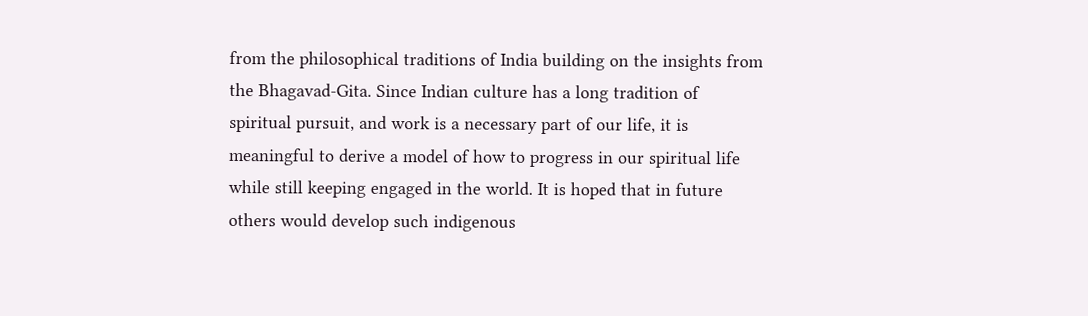from the philosophical traditions of India building on the insights from the Bhagavad-Gita. Since Indian culture has a long tradition of spiritual pursuit, and work is a necessary part of our life, it is meaningful to derive a model of how to progress in our spiritual life while still keeping engaged in the world. It is hoped that in future others would develop such indigenous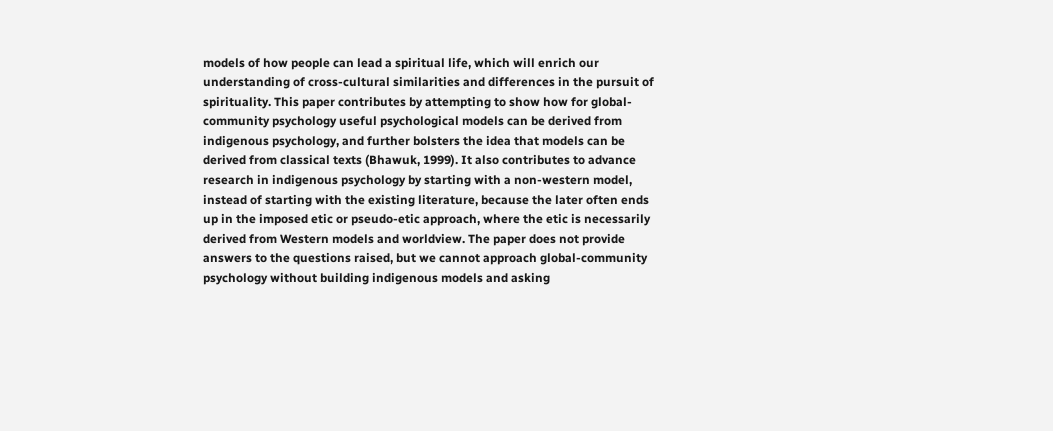models of how people can lead a spiritual life, which will enrich our understanding of cross-cultural similarities and differences in the pursuit of spirituality. This paper contributes by attempting to show how for global-community psychology useful psychological models can be derived from indigenous psychology, and further bolsters the idea that models can be derived from classical texts (Bhawuk, 1999). It also contributes to advance research in indigenous psychology by starting with a non-western model, instead of starting with the existing literature, because the later often ends up in the imposed etic or pseudo-etic approach, where the etic is necessarily derived from Western models and worldview. The paper does not provide answers to the questions raised, but we cannot approach global-community psychology without building indigenous models and asking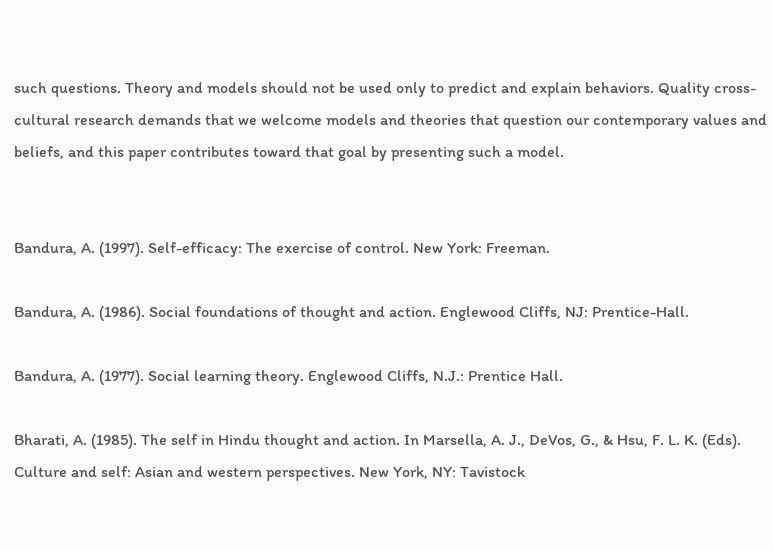such questions. Theory and models should not be used only to predict and explain behaviors. Quality cross-cultural research demands that we welcome models and theories that question our contemporary values and beliefs, and this paper contributes toward that goal by presenting such a model.


Bandura, A. (1997). Self-efficacy: The exercise of control. New York: Freeman.

Bandura, A. (1986). Social foundations of thought and action. Englewood Cliffs, NJ: Prentice-Hall.

Bandura, A. (1977). Social learning theory. Englewood Cliffs, N.J.: Prentice Hall.

Bharati, A. (1985). The self in Hindu thought and action. In Marsella, A. J., DeVos, G., & Hsu, F. L. K. (Eds). Culture and self: Asian and western perspectives. New York, NY: Tavistock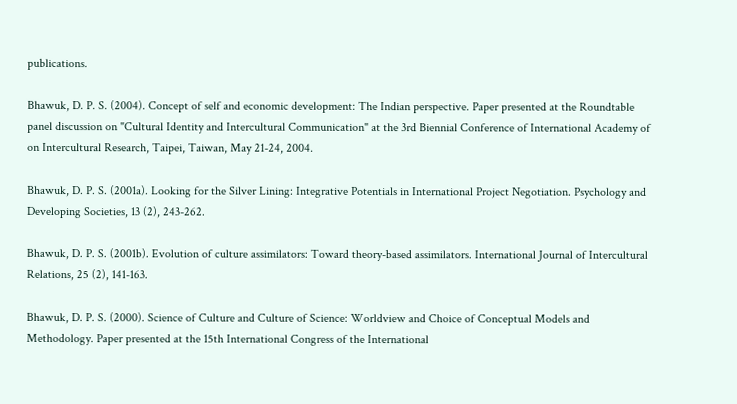publications.

Bhawuk, D. P. S. (2004). Concept of self and economic development: The Indian perspective. Paper presented at the Roundtable panel discussion on "Cultural Identity and Intercultural Communication" at the 3rd Biennial Conference of International Academy of on Intercultural Research, Taipei, Taiwan, May 21-24, 2004.

Bhawuk, D. P. S. (2001a). Looking for the Silver Lining: Integrative Potentials in International Project Negotiation. Psychology and Developing Societies, 13 (2), 243-262.

Bhawuk, D. P. S. (2001b). Evolution of culture assimilators: Toward theory-based assimilators. International Journal of Intercultural Relations, 25 (2), 141-163.

Bhawuk, D. P. S. (2000). Science of Culture and Culture of Science: Worldview and Choice of Conceptual Models and Methodology. Paper presented at the 15th International Congress of the International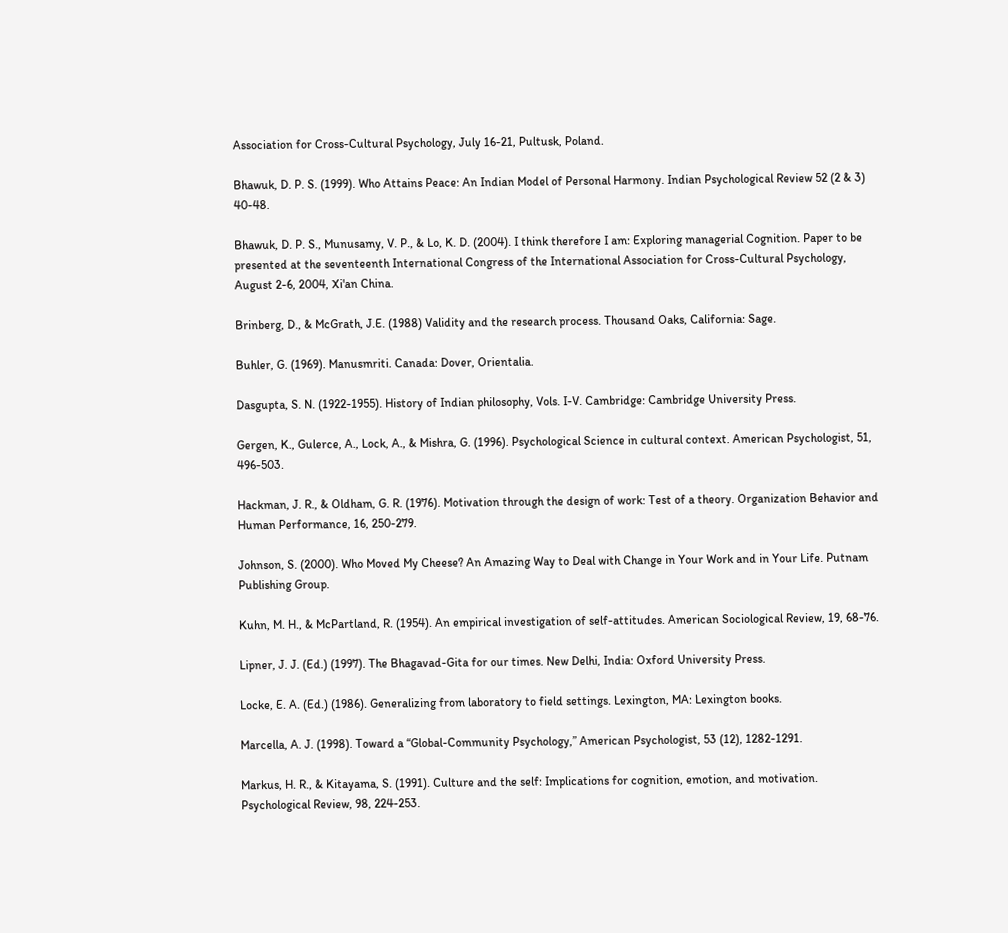Association for Cross-Cultural Psychology, July 16-21, Pultusk, Poland.

Bhawuk, D. P. S. (1999). Who Attains Peace: An Indian Model of Personal Harmony. Indian Psychological Review 52 (2 & 3) 40-48.

Bhawuk, D. P. S., Munusamy, V. P., & Lo, K. D. (2004). I think therefore I am: Exploring managerial Cognition. Paper to be presented at the seventeenth International Congress of the International Association for Cross-Cultural Psychology, August 2-6, 2004, Xi'an China.

Brinberg, D., & McGrath, J.E. (1988) Validity and the research process. Thousand Oaks, California: Sage.

Buhler, G. (1969). Manusmriti. Canada: Dover, Orientalia.

Dasgupta, S. N. (1922-1955). History of Indian philosophy, Vols. I-V. Cambridge: Cambridge University Press.

Gergen, K., Gulerce, A., Lock, A., & Mishra, G. (1996). Psychological Science in cultural context. American Psychologist, 51, 496-503.

Hackman, J. R., & Oldham, G. R. (1976). Motivation through the design of work: Test of a theory. Organization Behavior and Human Performance, 16, 250-279.

Johnson, S. (2000). Who Moved My Cheese? An Amazing Way to Deal with Change in Your Work and in Your Life. Putnam Publishing Group.

Kuhn, M. H., & McPartland, R. (1954). An empirical investigation of self-attitudes. American Sociological Review, 19, 68-76.

Lipner, J. J. (Ed.) (1997). The Bhagavad-Gita for our times. New Delhi, India: Oxford University Press.

Locke, E. A. (Ed.) (1986). Generalizing from laboratory to field settings. Lexington, MA: Lexington books.

Marcella, A. J. (1998). Toward a “Global-Community Psychology,” American Psychologist, 53 (12), 1282-1291.

Markus, H. R., & Kitayama, S. (1991). Culture and the self: Implications for cognition, emotion, and motivation. Psychological Review, 98, 224-253.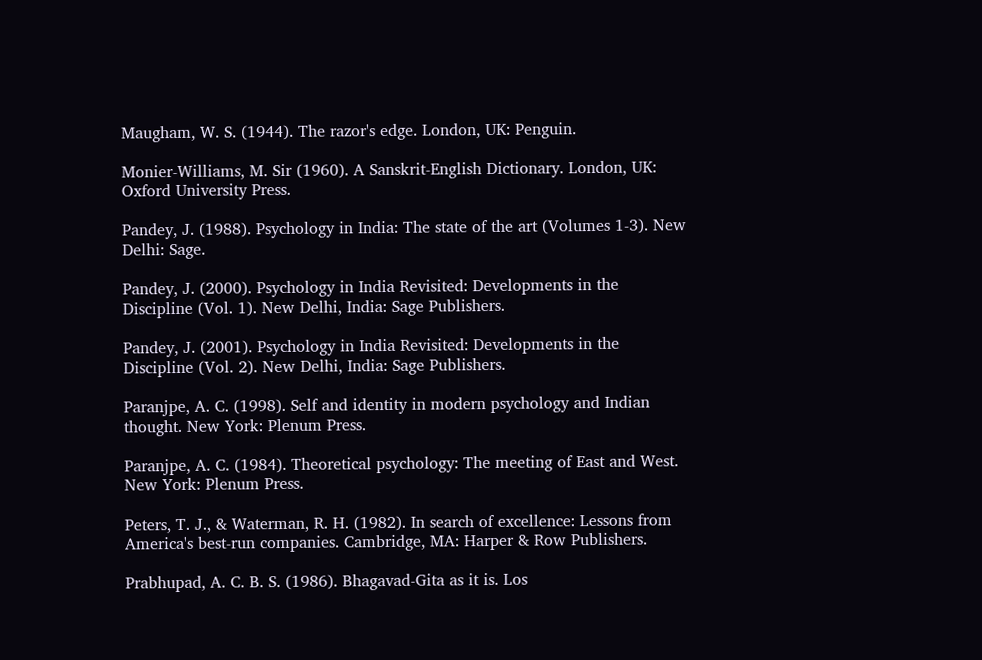Maugham, W. S. (1944). The razor's edge. London, UK: Penguin.

Monier-Williams, M. Sir (1960). A Sanskrit-English Dictionary. London, UK: Oxford University Press.

Pandey, J. (1988). Psychology in India: The state of the art (Volumes 1-3). New Delhi: Sage.

Pandey, J. (2000). Psychology in India Revisited: Developments in the Discipline (Vol. 1). New Delhi, India: Sage Publishers.

Pandey, J. (2001). Psychology in India Revisited: Developments in the Discipline (Vol. 2). New Delhi, India: Sage Publishers.

Paranjpe, A. C. (1998). Self and identity in modern psychology and Indian thought. New York: Plenum Press.

Paranjpe, A. C. (1984). Theoretical psychology: The meeting of East and West. New York: Plenum Press.

Peters, T. J., & Waterman, R. H. (1982). In search of excellence: Lessons from America's best-run companies. Cambridge, MA: Harper & Row Publishers.

Prabhupad, A. C. B. S. (1986). Bhagavad-Gita as it is. Los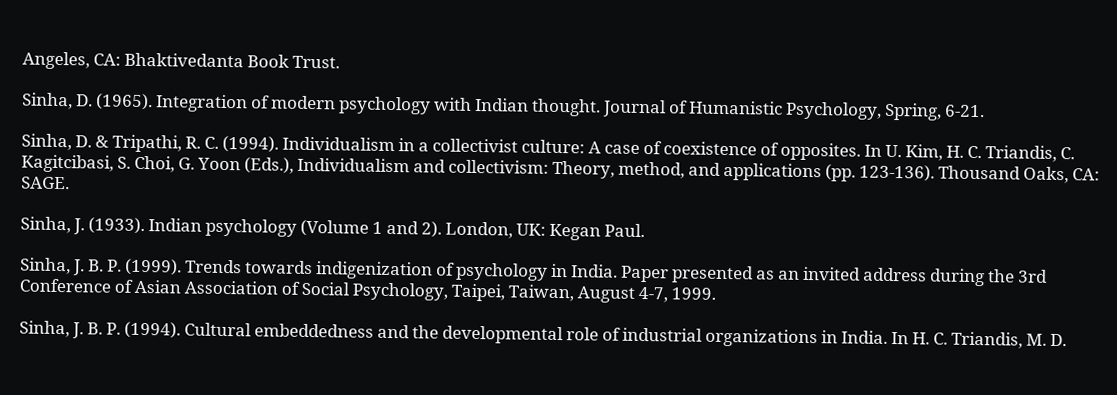Angeles, CA: Bhaktivedanta Book Trust.

Sinha, D. (1965). Integration of modern psychology with Indian thought. Journal of Humanistic Psychology, Spring, 6-21.

Sinha, D. & Tripathi, R. C. (1994). Individualism in a collectivist culture: A case of coexistence of opposites. In U. Kim, H. C. Triandis, C. Kagitcibasi, S. Choi, G. Yoon (Eds.), Individualism and collectivism: Theory, method, and applications (pp. 123-136). Thousand Oaks, CA: SAGE.

Sinha, J. (1933). Indian psychology (Volume 1 and 2). London, UK: Kegan Paul.

Sinha, J. B. P. (1999). Trends towards indigenization of psychology in India. Paper presented as an invited address during the 3rd Conference of Asian Association of Social Psychology, Taipei, Taiwan, August 4-7, 1999.

Sinha, J. B. P. (1994). Cultural embeddedness and the developmental role of industrial organizations in India. In H. C. Triandis, M. D.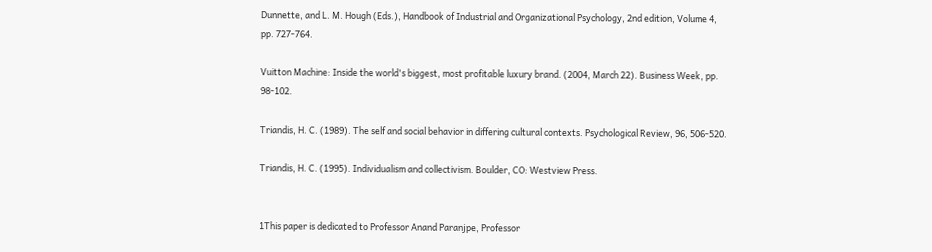Dunnette, and L. M. Hough (Eds.), Handbook of Industrial and Organizational Psychology, 2nd edition, Volume 4, pp. 727-764.

Vuitton Machine: Inside the world's biggest, most profitable luxury brand. (2004, March 22). Business Week, pp. 98-102.

Triandis, H. C. (1989). The self and social behavior in differing cultural contexts. Psychological Review, 96, 506-520.

Triandis, H. C. (1995). Individualism and collectivism. Boulder, CO: Westview Press.


1This paper is dedicated to Professor Anand Paranjpe, Professor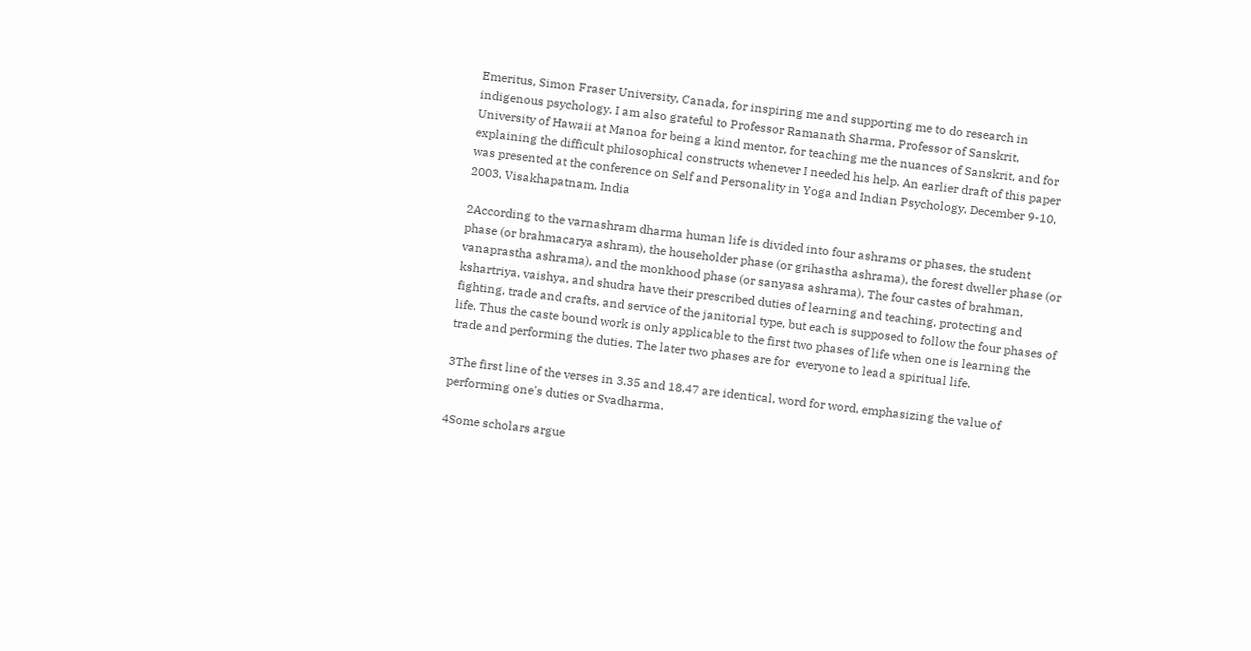Emeritus, Simon Fraser University, Canada, for inspiring me and supporting me to do research in indigenous psychology. I am also grateful to Professor Ramanath Sharma, Professor of Sanskrit, University of Hawaii at Manoa for being a kind mentor, for teaching me the nuances of Sanskrit, and for explaining the difficult philosophical constructs whenever I needed his help. An earlier draft of this paper was presented at the conference on Self and Personality in Yoga and Indian Psychology, December 9-10, 2003, Visakhapatnam, India

2According to the varnashram dharma human life is divided into four ashrams or phases, the student phase (or brahmacarya ashram), the householder phase (or grihastha ashrama), the forest dweller phase (or vanaprastha ashrama), and the monkhood phase (or sanyasa ashrama). The four castes of brahman, kshartriya, vaishya, and shudra have their prescribed duties of learning and teaching, protecting and fighting, trade and crafts, and service of the janitorial type, but each is supposed to follow the four phases of life. Thus the caste bound work is only applicable to the first two phases of life when one is learning the trade and performing the duties. The later two phases are for  everyone to lead a spiritual life.

3The first line of the verses in 3.35 and 18.47 are identical, word for word, emphasizing the value of performing one's duties or Svadharma.

4Some scholars argue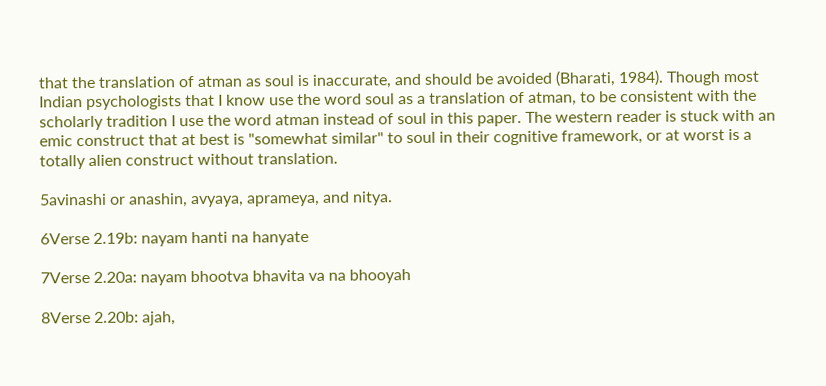that the translation of atman as soul is inaccurate, and should be avoided (Bharati, 1984). Though most Indian psychologists that I know use the word soul as a translation of atman, to be consistent with the scholarly tradition I use the word atman instead of soul in this paper. The western reader is stuck with an emic construct that at best is "somewhat similar" to soul in their cognitive framework, or at worst is a totally alien construct without translation.

5avinashi or anashin, avyaya, aprameya, and nitya.

6Verse 2.19b: nayam hanti na hanyate

7Verse 2.20a: nayam bhootva bhavita va na bhooyah

8Verse 2.20b: ajah,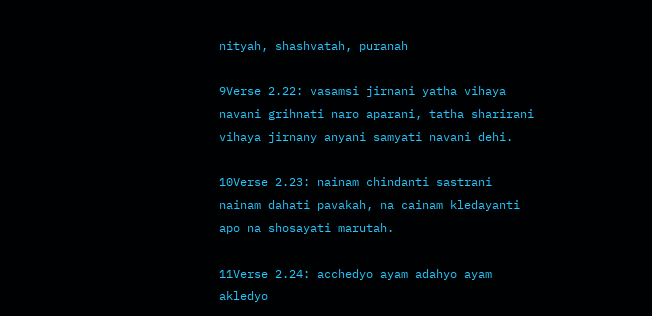nityah, shashvatah, puranah

9Verse 2.22: vasamsi jirnani yatha vihaya navani grihnati naro aparani, tatha sharirani vihaya jirnany anyani samyati navani dehi.

10Verse 2.23: nainam chindanti sastrani nainam dahati pavakah, na cainam kledayanti apo na shosayati marutah.

11Verse 2.24: acchedyo ayam adahyo ayam akledyo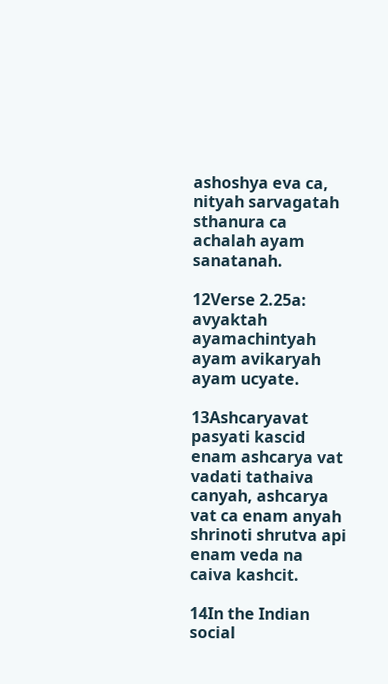ashoshya eva ca, nityah sarvagatah sthanura ca achalah ayam sanatanah.

12Verse 2.25a: avyaktah ayamachintyah ayam avikaryah ayam ucyate.

13Ashcaryavat pasyati kascid enam ashcarya vat vadati tathaiva canyah, ashcarya vat ca enam anyah shrinoti shrutva api enam veda na caiva kashcit.

14In the Indian social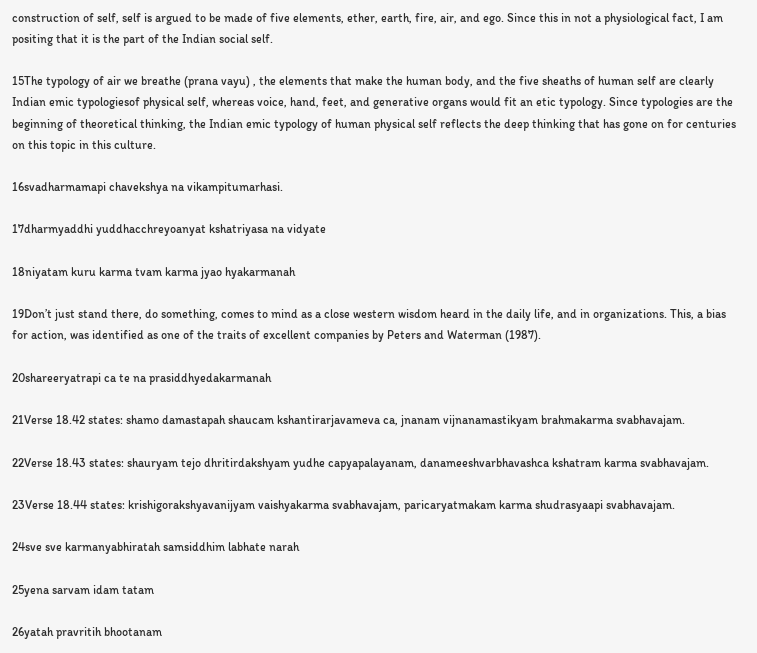construction of self, self is argued to be made of five elements, ether, earth, fire, air, and ego. Since this in not a physiological fact, I am positing that it is the part of the Indian social self.

15The typology of air we breathe (prana vayu) , the elements that make the human body, and the five sheaths of human self are clearly Indian emic typologiesof physical self, whereas voice, hand, feet, and generative organs would fit an etic typology. Since typologies are the beginning of theoretical thinking, the Indian emic typology of human physical self reflects the deep thinking that has gone on for centuries on this topic in this culture.

16svadharmamapi chavekshya na vikampitumarhasi.

17dharmyaddhi yuddhacchreyoanyat kshatriyasa na vidyate

18niyatam kuru karma tvam karma jyao hyakarmanah

19Don’t just stand there, do something, comes to mind as a close western wisdom heard in the daily life, and in organizations. This, a bias for action, was identified as one of the traits of excellent companies by Peters and Waterman (1987).

20shareeryatrapi ca te na prasiddhyedakarmanah

21Verse 18.42 states: shamo damastapah shaucam kshantirarjavameva ca, jnanam vijnanamastikyam brahmakarma svabhavajam.

22Verse 18.43 states: shauryam tejo dhritirdakshyam yudhe capyapalayanam, danameeshvarbhavashca kshatram karma svabhavajam.

23Verse 18.44 states: krishigorakshyavanijyam vaishyakarma svabhavajam, paricaryatmakam karma shudrasyaapi svabhavajam.

24sve sve karmanyabhiratah samsiddhim labhate narah

25yena sarvam idam tatam

26yatah pravritih bhootanam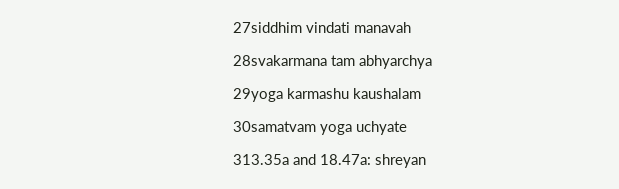27siddhim vindati manavah

28svakarmana tam abhyarchya

29yoga karmashu kaushalam

30samatvam yoga uchyate

313.35a and 18.47a: shreyan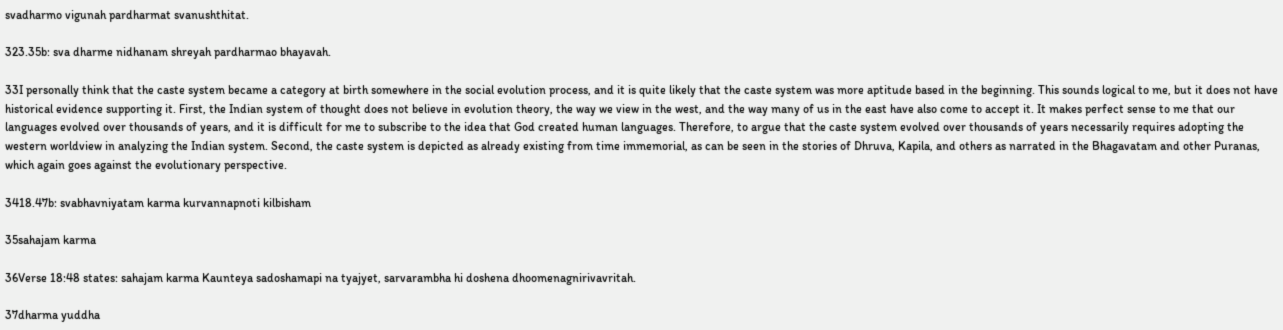svadharmo vigunah pardharmat svanushthitat.

323.35b: sva dharme nidhanam shreyah pardharmao bhayavah.

33I personally think that the caste system became a category at birth somewhere in the social evolution process, and it is quite likely that the caste system was more aptitude based in the beginning. This sounds logical to me, but it does not have historical evidence supporting it. First, the Indian system of thought does not believe in evolution theory, the way we view in the west, and the way many of us in the east have also come to accept it. It makes perfect sense to me that our languages evolved over thousands of years, and it is difficult for me to subscribe to the idea that God created human languages. Therefore, to argue that the caste system evolved over thousands of years necessarily requires adopting the western worldview in analyzing the Indian system. Second, the caste system is depicted as already existing from time immemorial, as can be seen in the stories of Dhruva, Kapila, and others as narrated in the Bhagavatam and other Puranas, which again goes against the evolutionary perspective.

3418.47b: svabhavniyatam karma kurvannapnoti kilbisham

35sahajam karma

36Verse 18:48 states: sahajam karma Kaunteya sadoshamapi na tyajyet, sarvarambha hi doshena dhoomenagnirivavritah.

37dharma yuddha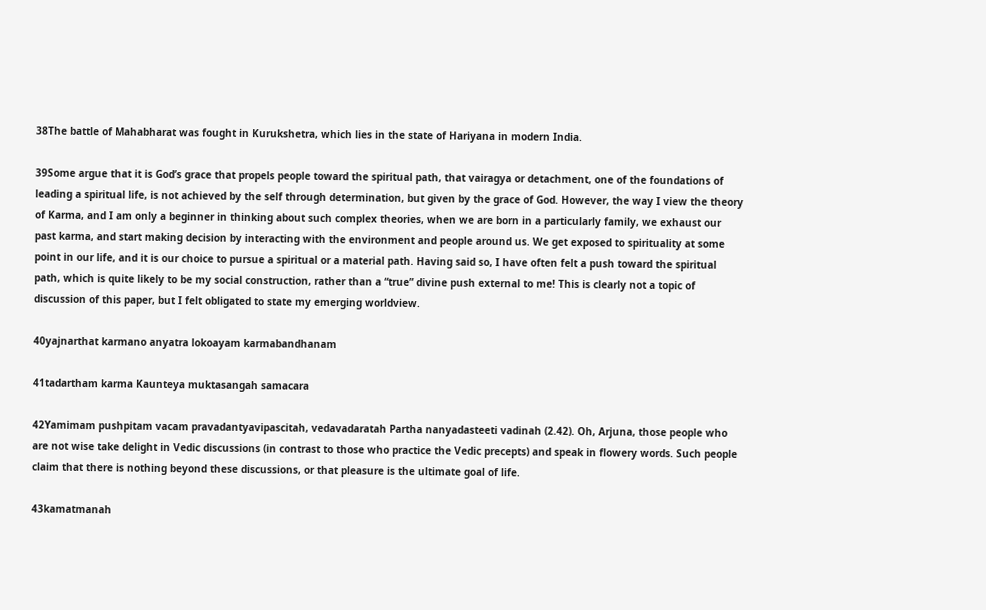38The battle of Mahabharat was fought in Kurukshetra, which lies in the state of Hariyana in modern India.

39Some argue that it is God’s grace that propels people toward the spiritual path, that vairagya or detachment, one of the foundations of leading a spiritual life, is not achieved by the self through determination, but given by the grace of God. However, the way I view the theory of Karma, and I am only a beginner in thinking about such complex theories, when we are born in a particularly family, we exhaust our past karma, and start making decision by interacting with the environment and people around us. We get exposed to spirituality at some point in our life, and it is our choice to pursue a spiritual or a material path. Having said so, I have often felt a push toward the spiritual path, which is quite likely to be my social construction, rather than a “true” divine push external to me! This is clearly not a topic of discussion of this paper, but I felt obligated to state my emerging worldview.

40yajnarthat karmano anyatra lokoayam karmabandhanam

41tadartham karma Kaunteya muktasangah samacara

42Yamimam pushpitam vacam pravadantyavipascitah, vedavadaratah Partha nanyadasteeti vadinah (2.42). Oh, Arjuna, those people who are not wise take delight in Vedic discussions (in contrast to those who practice the Vedic precepts) and speak in flowery words. Such people claim that there is nothing beyond these discussions, or that pleasure is the ultimate goal of life.

43kamatmanah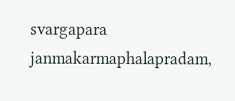svargapara janmakarmaphalapradam,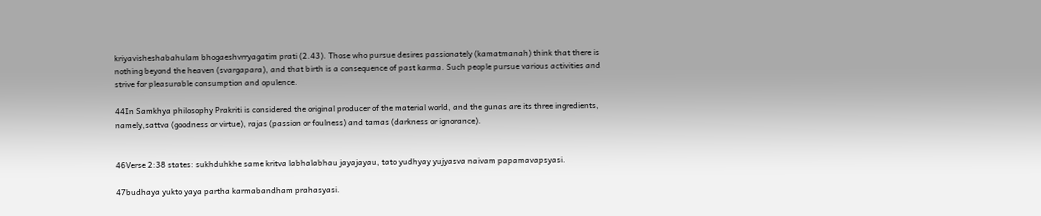kriyavisheshabahulam bhogaeshvrryagatim prati (2.43). Those who pursue desires passionately (kamatmanah) think that there is nothing beyond the heaven (svargapara), and that birth is a consequence of past karma. Such people pursue various activities and strive for pleasurable consumption and opulence.

44In Samkhya philosophy Prakriti is considered the original producer of the material world, and the gunas are its three ingredients, namely,sattva (goodness or virtue), rajas (passion or foulness) and tamas (darkness or ignorance).


46Verse 2:38 states: sukhduhkhe same kritva labhalabhau jayajayau, tato yudhyay yujyasva naivam papamavapsyasi.

47budhaya yukto yaya partha karmabandham prahasyasi.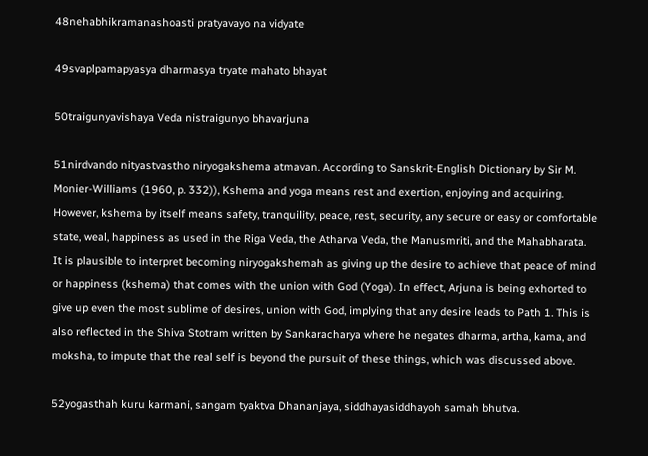48nehabhikramanashoasti pratyavayo na vidyate

49svaplpamapyasya dharmasya tryate mahato bhayat

50traigunyavishaya Veda nistraigunyo bhavarjuna

51nirdvando nityastvastho niryogakshema atmavan. According to Sanskrit-English Dictionary by Sir M. Monier-Williams (1960, p. 332)), Kshema and yoga means rest and exertion, enjoying and acquiring. However, kshema by itself means safety, tranquility, peace, rest, security, any secure or easy or comfortable state, weal, happiness as used in the Riga Veda, the Atharva Veda, the Manusmriti, and the Mahabharata. It is plausible to interpret becoming niryogakshemah as giving up the desire to achieve that peace of mind or happiness (kshema) that comes with the union with God (Yoga). In effect, Arjuna is being exhorted to give up even the most sublime of desires, union with God, implying that any desire leads to Path 1. This is also reflected in the Shiva Stotram written by Sankaracharya where he negates dharma, artha, kama, and moksha, to impute that the real self is beyond the pursuit of these things, which was discussed above.

52yogasthah kuru karmani, sangam tyaktva Dhananjaya, siddhayasiddhayoh samah bhutva.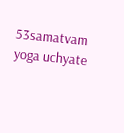53samatvam yoga uchyate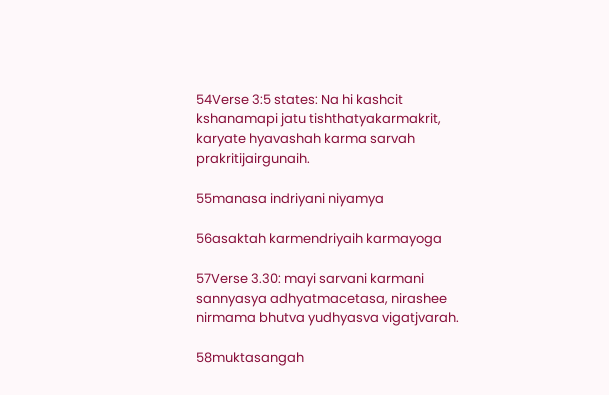54Verse 3:5 states: Na hi kashcit kshanamapi jatu tishthatyakarmakrit, karyate hyavashah karma sarvah prakritijairgunaih.

55manasa indriyani niyamya

56asaktah karmendriyaih karmayoga

57Verse 3.30: mayi sarvani karmani sannyasya adhyatmacetasa, nirashee nirmama bhutva yudhyasva vigatjvarah.

58muktasangah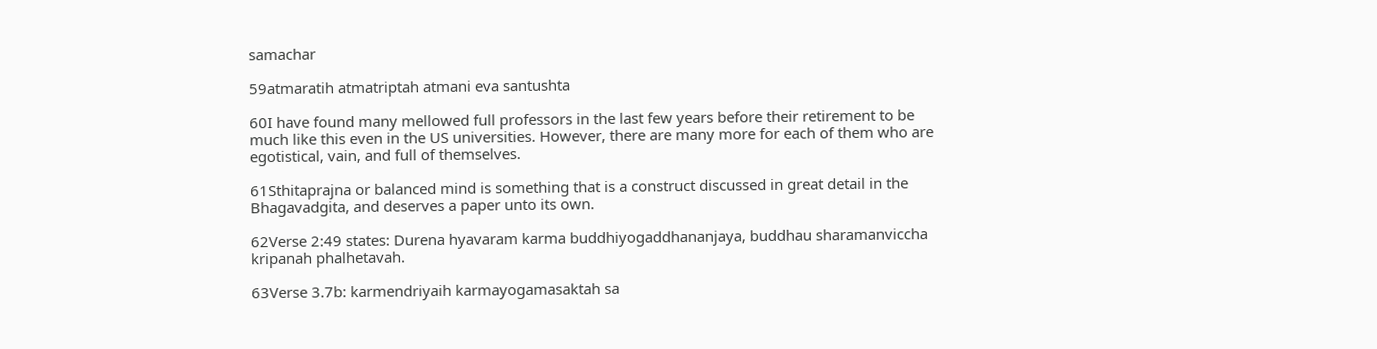samachar

59atmaratih atmatriptah atmani eva santushta

60I have found many mellowed full professors in the last few years before their retirement to be much like this even in the US universities. However, there are many more for each of them who are egotistical, vain, and full of themselves.

61Sthitaprajna or balanced mind is something that is a construct discussed in great detail in the Bhagavadgita, and deserves a paper unto its own.

62Verse 2:49 states: Durena hyavaram karma buddhiyogaddhananjaya, buddhau sharamanviccha kripanah phalhetavah.

63Verse 3.7b: karmendriyaih karmayogamasaktah sa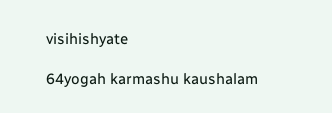visihishyate

64yogah karmashu kaushalam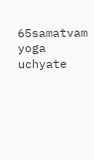65samatvam yoga uchyate